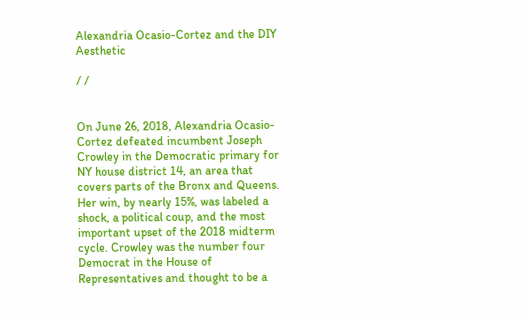Alexandria Ocasio-Cortez and the DIY Aesthetic

/ /


On June 26, 2018, Alexandria Ocasio-Cortez defeated incumbent Joseph Crowley in the Democratic primary for NY house district 14, an area that covers parts of the Bronx and Queens. Her win, by nearly 15%, was labeled a shock, a political coup, and the most important upset of the 2018 midterm cycle. Crowley was the number four Democrat in the House of Representatives and thought to be a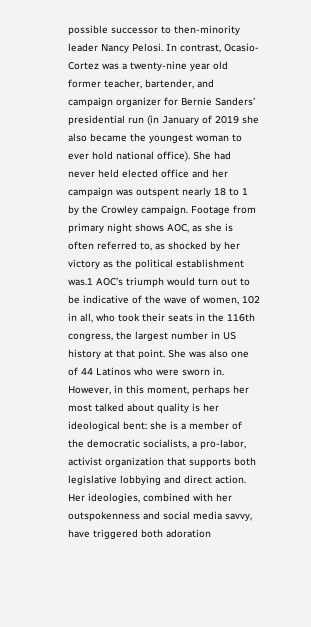possible successor to then-minority leader Nancy Pelosi. In contrast, Ocasio-Cortez was a twenty-nine year old former teacher, bartender, and campaign organizer for Bernie Sanders’ presidential run (in January of 2019 she also became the youngest woman to ever hold national office). She had never held elected office and her campaign was outspent nearly 18 to 1 by the Crowley campaign. Footage from primary night shows AOC, as she is often referred to, as shocked by her victory as the political establishment was.1 AOC’s triumph would turn out to be indicative of the wave of women, 102 in all, who took their seats in the 116th congress, the largest number in US history at that point. She was also one of 44 Latinos who were sworn in. However, in this moment, perhaps her most talked about quality is her ideological bent: she is a member of the democratic socialists, a pro-labor, activist organization that supports both legislative lobbying and direct action. Her ideologies, combined with her outspokenness and social media savvy, have triggered both adoration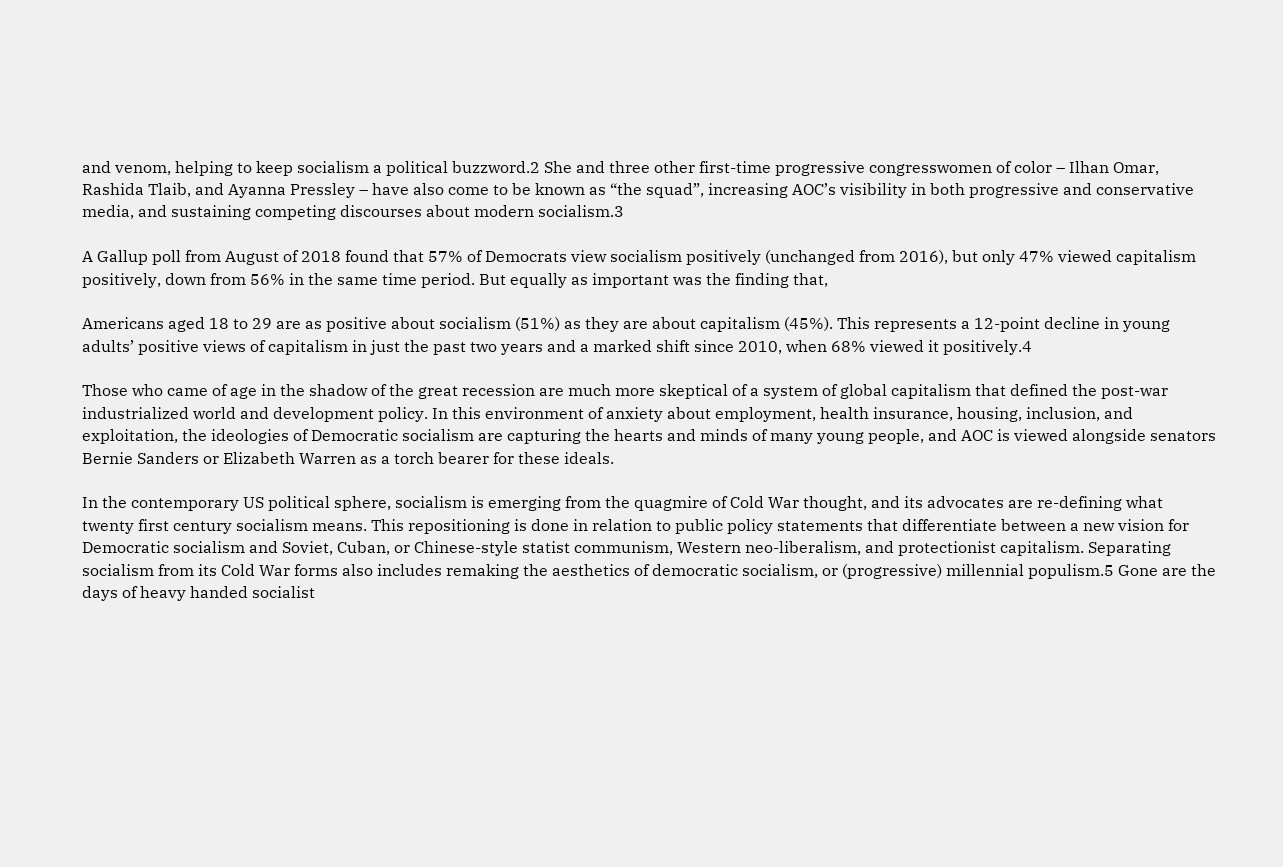and venom, helping to keep socialism a political buzzword.2 She and three other first-time progressive congresswomen of color – Ilhan Omar, Rashida Tlaib, and Ayanna Pressley – have also come to be known as “the squad”, increasing AOC’s visibility in both progressive and conservative media, and sustaining competing discourses about modern socialism.3

A Gallup poll from August of 2018 found that 57% of Democrats view socialism positively (unchanged from 2016), but only 47% viewed capitalism positively, down from 56% in the same time period. But equally as important was the finding that,

Americans aged 18 to 29 are as positive about socialism (51%) as they are about capitalism (45%). This represents a 12-point decline in young adults’ positive views of capitalism in just the past two years and a marked shift since 2010, when 68% viewed it positively.4

Those who came of age in the shadow of the great recession are much more skeptical of a system of global capitalism that defined the post-war industrialized world and development policy. In this environment of anxiety about employment, health insurance, housing, inclusion, and exploitation, the ideologies of Democratic socialism are capturing the hearts and minds of many young people, and AOC is viewed alongside senators Bernie Sanders or Elizabeth Warren as a torch bearer for these ideals.

In the contemporary US political sphere, socialism is emerging from the quagmire of Cold War thought, and its advocates are re-defining what twenty first century socialism means. This repositioning is done in relation to public policy statements that differentiate between a new vision for Democratic socialism and Soviet, Cuban, or Chinese-style statist communism, Western neo-liberalism, and protectionist capitalism. Separating socialism from its Cold War forms also includes remaking the aesthetics of democratic socialism, or (progressive) millennial populism.5 Gone are the days of heavy handed socialist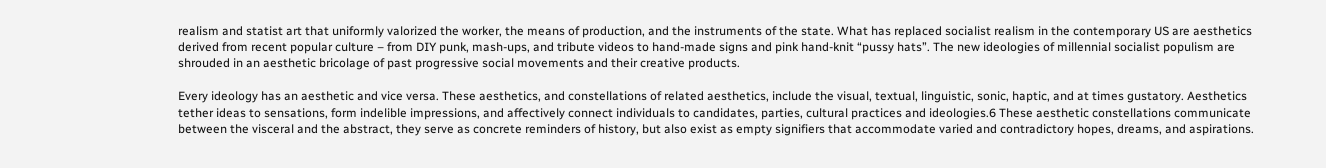realism and statist art that uniformly valorized the worker, the means of production, and the instruments of the state. What has replaced socialist realism in the contemporary US are aesthetics derived from recent popular culture – from DIY punk, mash-ups, and tribute videos to hand-made signs and pink hand-knit “pussy hats”. The new ideologies of millennial socialist populism are shrouded in an aesthetic bricolage of past progressive social movements and their creative products.

Every ideology has an aesthetic and vice versa. These aesthetics, and constellations of related aesthetics, include the visual, textual, linguistic, sonic, haptic, and at times gustatory. Aesthetics tether ideas to sensations, form indelible impressions, and affectively connect individuals to candidates, parties, cultural practices and ideologies.6 These aesthetic constellations communicate between the visceral and the abstract, they serve as concrete reminders of history, but also exist as empty signifiers that accommodate varied and contradictory hopes, dreams, and aspirations.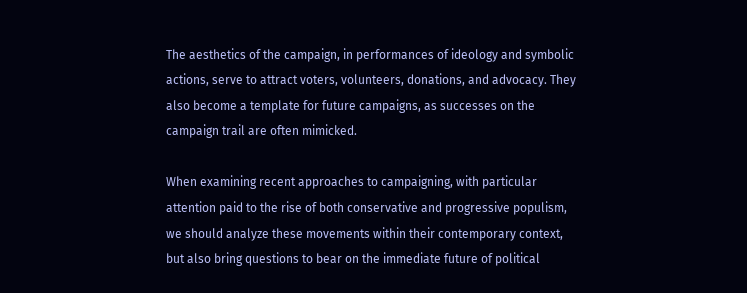The aesthetics of the campaign, in performances of ideology and symbolic actions, serve to attract voters, volunteers, donations, and advocacy. They also become a template for future campaigns, as successes on the campaign trail are often mimicked.

When examining recent approaches to campaigning, with particular attention paid to the rise of both conservative and progressive populism, we should analyze these movements within their contemporary context, but also bring questions to bear on the immediate future of political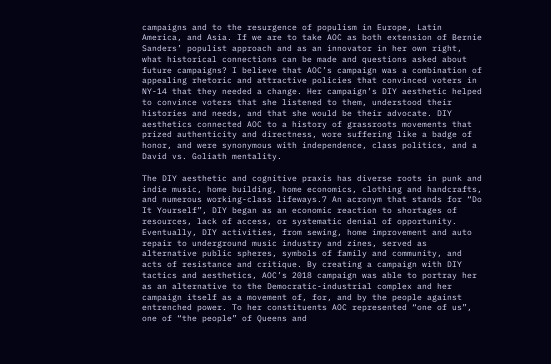campaigns and to the resurgence of populism in Europe, Latin America, and Asia. If we are to take AOC as both extension of Bernie Sanders’ populist approach and as an innovator in her own right, what historical connections can be made and questions asked about future campaigns? I believe that AOC’s campaign was a combination of appealing rhetoric and attractive policies that convinced voters in NY-14 that they needed a change. Her campaign’s DIY aesthetic helped to convince voters that she listened to them, understood their histories and needs, and that she would be their advocate. DIY aesthetics connected AOC to a history of grassroots movements that prized authenticity and directness, wore suffering like a badge of honor, and were synonymous with independence, class politics, and a David vs. Goliath mentality.

The DIY aesthetic and cognitive praxis has diverse roots in punk and indie music, home building, home economics, clothing and handcrafts, and numerous working-class lifeways.7 An acronym that stands for “Do It Yourself”, DIY began as an economic reaction to shortages of resources, lack of access, or systematic denial of opportunity. Eventually, DIY activities, from sewing, home improvement and auto repair to underground music industry and zines, served as alternative public spheres, symbols of family and community, and acts of resistance and critique. By creating a campaign with DIY tactics and aesthetics, AOC’s 2018 campaign was able to portray her as an alternative to the Democratic-industrial complex and her campaign itself as a movement of, for, and by the people against entrenched power. To her constituents AOC represented “one of us”, one of “the people” of Queens and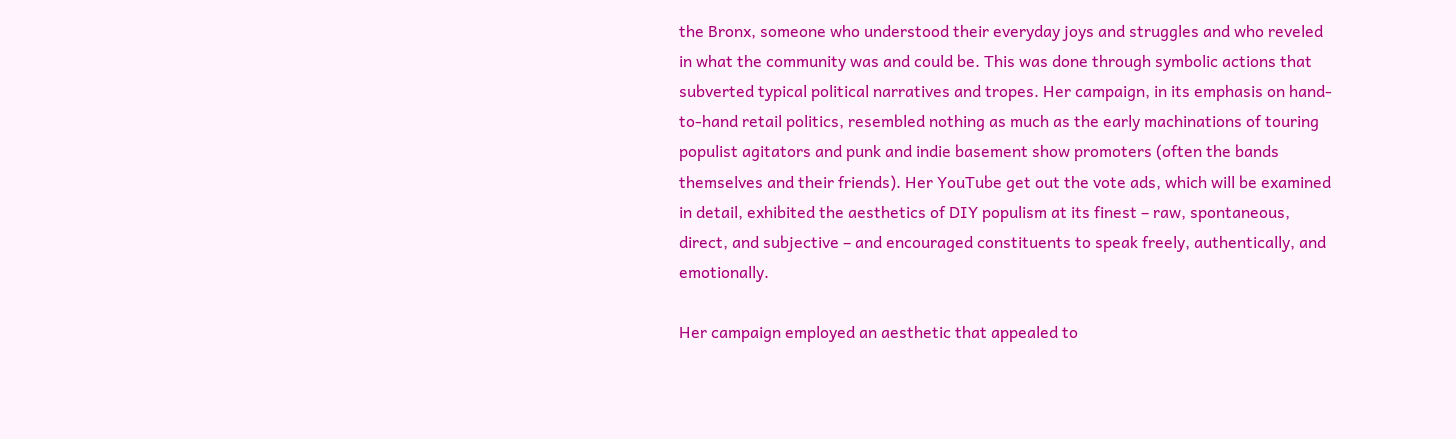the Bronx, someone who understood their everyday joys and struggles and who reveled in what the community was and could be. This was done through symbolic actions that subverted typical political narratives and tropes. Her campaign, in its emphasis on hand-to-hand retail politics, resembled nothing as much as the early machinations of touring populist agitators and punk and indie basement show promoters (often the bands themselves and their friends). Her YouTube get out the vote ads, which will be examined in detail, exhibited the aesthetics of DIY populism at its finest – raw, spontaneous, direct, and subjective – and encouraged constituents to speak freely, authentically, and emotionally.

Her campaign employed an aesthetic that appealed to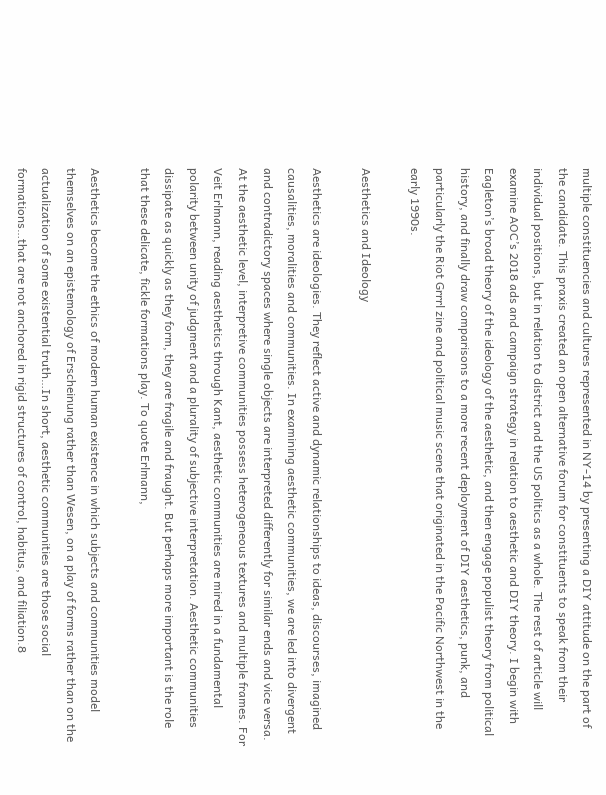multiple constituencies and cultures represented in NY-14 by presenting a DIY attitude on the part of the candidate. This praxis created an open alternative forum for constituents to speak from their individual positions, but in relation to district and the US politics as a whole. The rest of article will examine AOC’s 2018 ads and campaign strategy in relation to aesthetic and DIY theory. I begin with Eagleton’s broad theory of the ideology of the aesthetic, and then engage populist theory from political history, and finally draw comparisons to a more recent deployment of DIY aesthetics, punk, and particularly the Riot Grrrl zine and political music scene that originated in the Pacific Northwest in the early 1990s.

Aesthetics and Ideology

Aesthetics are ideologies. They reflect active and dynamic relationships to ideas, discourses, imagined causalities, moralities and communities. In examining aesthetic communities, we are led into divergent and contradictory spaces where single objects are interpreted differently for similar ends and vice versa. At the aesthetic level, interpretive communities possess heterogeneous textures and multiple frames. For Veit Erlmann, reading aesthetics through Kant, aesthetic communities are mired in a fundamental polarity between unity of judgment and a plurality of subjective interpretation. Aesthetic communities dissipate as quickly as they form, they are fragile and fraught. But perhaps more important is the role that these delicate, fickle formations play. To quote Erlmann,

Aesthetics become the ethics of modern human existence in which subjects and communities model themselves on an epistemology of Erscheinung rather than Wesen, on a play of forms rather than on the actualization of some existential truth…In short, aesthetic communities are those social formations…that are not anchored in rigid structures of control, habitus, and filiation.8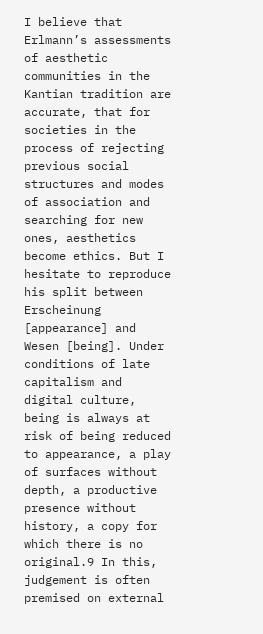I believe that Erlmann’s assessments of aesthetic communities in the Kantian tradition are accurate, that for societies in the process of rejecting previous social structures and modes of association and searching for new ones, aesthetics become ethics. But I hesitate to reproduce his split between Erscheinung [appearance] and Wesen [being]. Under conditions of late capitalism and digital culture, being is always at risk of being reduced to appearance, a play of surfaces without depth, a productive presence without history, a copy for which there is no original.9 In this, judgement is often premised on external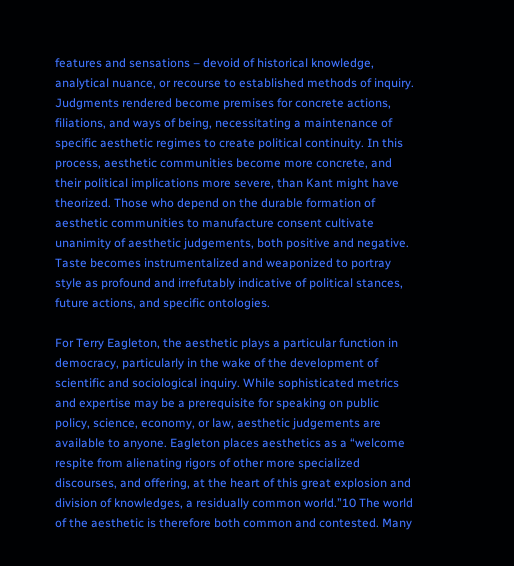features and sensations – devoid of historical knowledge, analytical nuance, or recourse to established methods of inquiry. Judgments rendered become premises for concrete actions, filiations, and ways of being, necessitating a maintenance of specific aesthetic regimes to create political continuity. In this process, aesthetic communities become more concrete, and their political implications more severe, than Kant might have theorized. Those who depend on the durable formation of aesthetic communities to manufacture consent cultivate unanimity of aesthetic judgements, both positive and negative. Taste becomes instrumentalized and weaponized to portray style as profound and irrefutably indicative of political stances, future actions, and specific ontologies.

For Terry Eagleton, the aesthetic plays a particular function in democracy, particularly in the wake of the development of scientific and sociological inquiry. While sophisticated metrics and expertise may be a prerequisite for speaking on public policy, science, economy, or law, aesthetic judgements are available to anyone. Eagleton places aesthetics as a “welcome respite from alienating rigors of other more specialized discourses, and offering, at the heart of this great explosion and division of knowledges, a residually common world.”10 The world of the aesthetic is therefore both common and contested. Many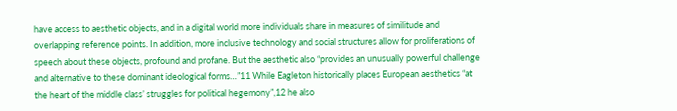have access to aesthetic objects, and in a digital world more individuals share in measures of similitude and overlapping reference points. In addition, more inclusive technology and social structures allow for proliferations of speech about these objects, profound and profane. But the aesthetic also “provides an unusually powerful challenge and alternative to these dominant ideological forms…”11 While Eagleton historically places European aesthetics “at the heart of the middle class’ struggles for political hegemony”,12 he also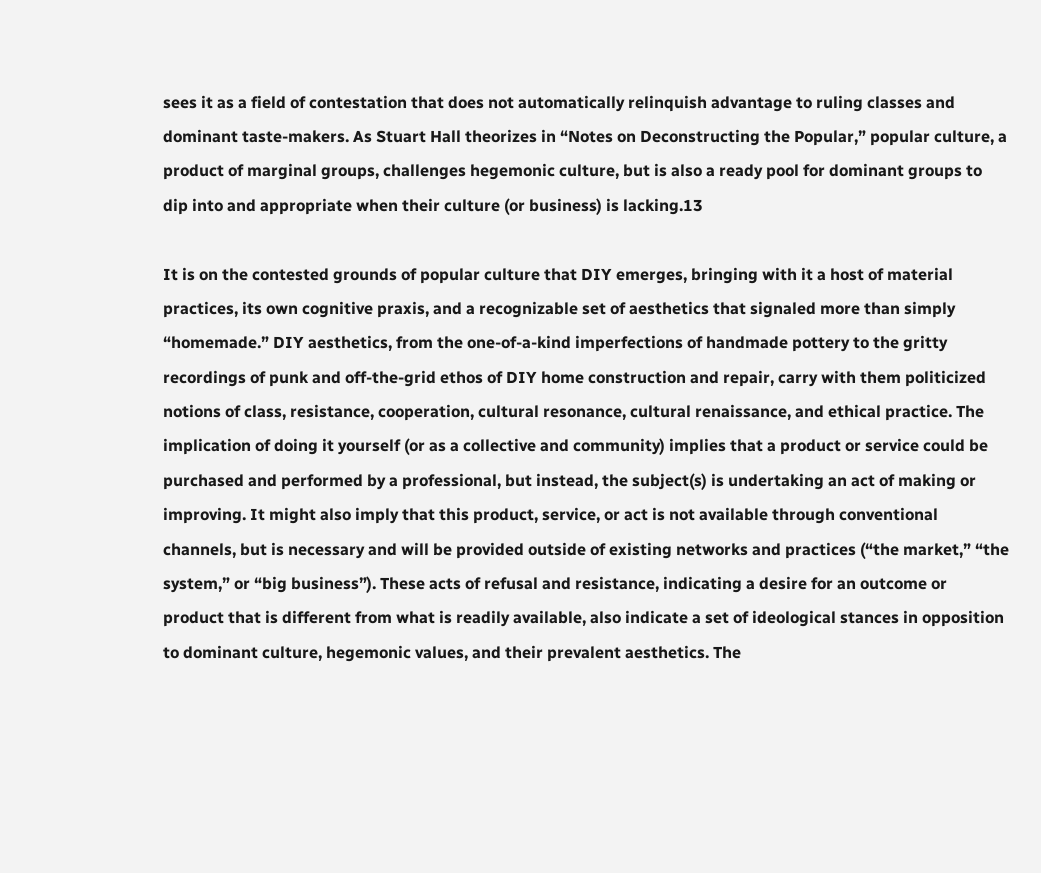sees it as a field of contestation that does not automatically relinquish advantage to ruling classes and dominant taste-makers. As Stuart Hall theorizes in “Notes on Deconstructing the Popular,” popular culture, a product of marginal groups, challenges hegemonic culture, but is also a ready pool for dominant groups to dip into and appropriate when their culture (or business) is lacking.13

It is on the contested grounds of popular culture that DIY emerges, bringing with it a host of material practices, its own cognitive praxis, and a recognizable set of aesthetics that signaled more than simply “homemade.” DIY aesthetics, from the one-of-a-kind imperfections of handmade pottery to the gritty recordings of punk and off-the-grid ethos of DIY home construction and repair, carry with them politicized notions of class, resistance, cooperation, cultural resonance, cultural renaissance, and ethical practice. The implication of doing it yourself (or as a collective and community) implies that a product or service could be purchased and performed by a professional, but instead, the subject(s) is undertaking an act of making or improving. It might also imply that this product, service, or act is not available through conventional channels, but is necessary and will be provided outside of existing networks and practices (“the market,” “the system,” or “big business”). These acts of refusal and resistance, indicating a desire for an outcome or product that is different from what is readily available, also indicate a set of ideological stances in opposition to dominant culture, hegemonic values, and their prevalent aesthetics. The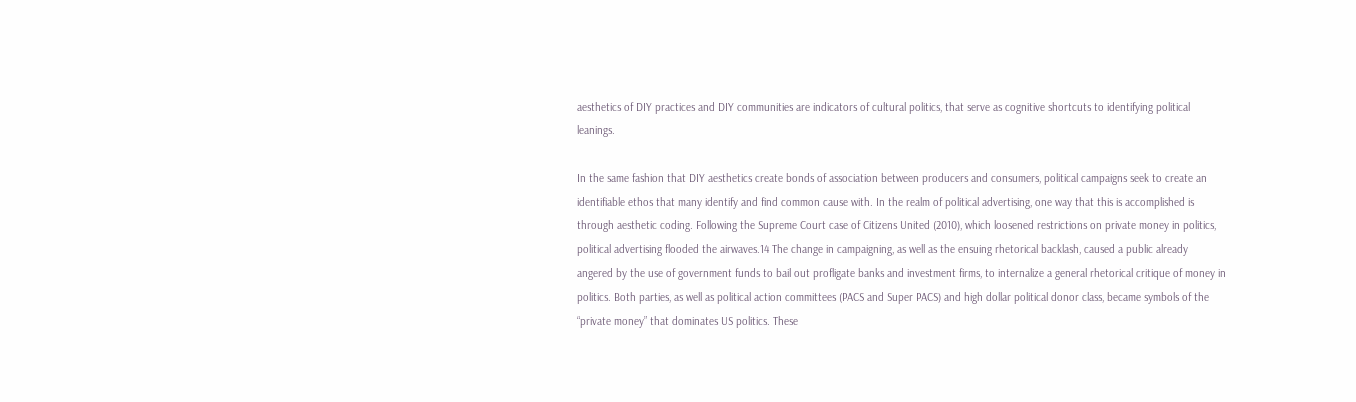aesthetics of DIY practices and DIY communities are indicators of cultural politics, that serve as cognitive shortcuts to identifying political leanings.

In the same fashion that DIY aesthetics create bonds of association between producers and consumers, political campaigns seek to create an identifiable ethos that many identify and find common cause with. In the realm of political advertising, one way that this is accomplished is through aesthetic coding. Following the Supreme Court case of Citizens United (2010), which loosened restrictions on private money in politics, political advertising flooded the airwaves.14 The change in campaigning, as well as the ensuing rhetorical backlash, caused a public already angered by the use of government funds to bail out profligate banks and investment firms, to internalize a general rhetorical critique of money in politics. Both parties, as well as political action committees (PACS and Super PACS) and high dollar political donor class, became symbols of the “private money” that dominates US politics. These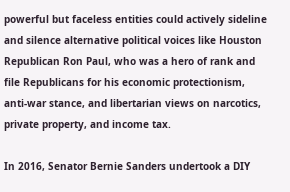powerful but faceless entities could actively sideline and silence alternative political voices like Houston Republican Ron Paul, who was a hero of rank and file Republicans for his economic protectionism, anti-war stance, and libertarian views on narcotics, private property, and income tax.

In 2016, Senator Bernie Sanders undertook a DIY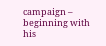campaign – beginning with his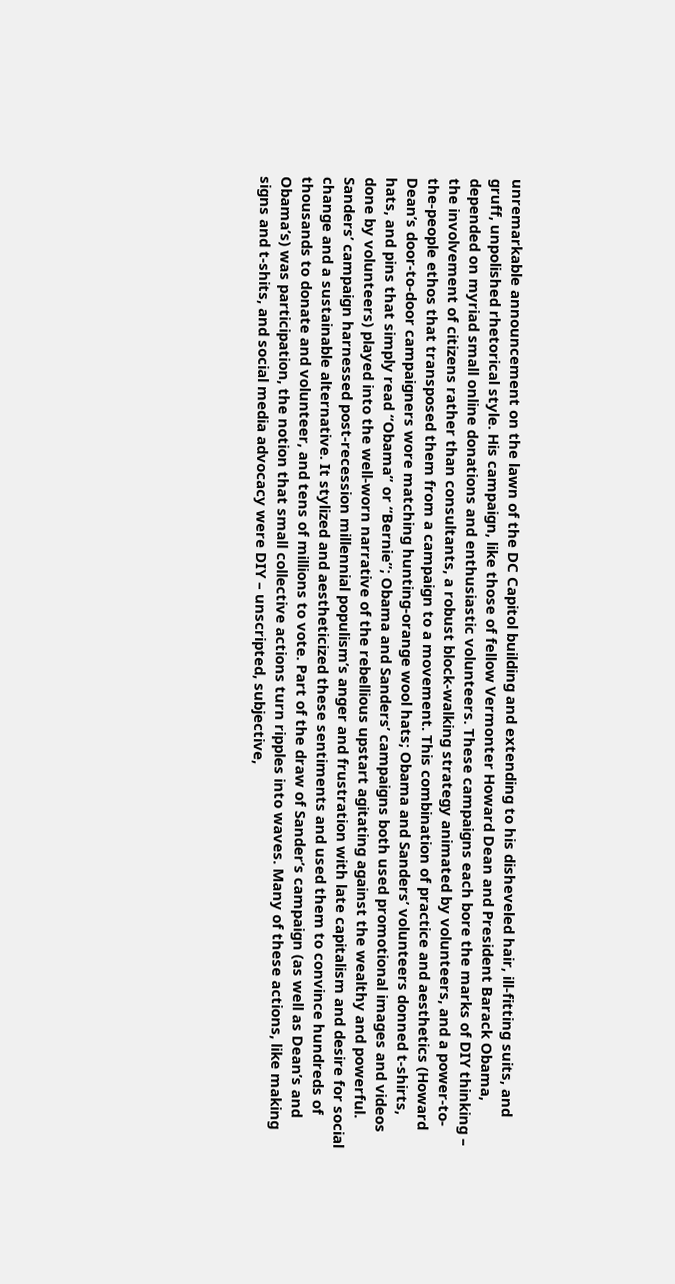unremarkable announcement on the lawn of the DC Capitol building and extending to his disheveled hair, ill-fitting suits, and gruff, unpolished rhetorical style. His campaign, like those of fellow Vermonter Howard Dean and President Barack Obama, depended on myriad small online donations and enthusiastic volunteers. These campaigns each bore the marks of DIY thinking – the involvement of citizens rather than consultants, a robust block-walking strategy animated by volunteers, and a power-to-the-people ethos that transposed them from a campaign to a movement. This combination of practice and aesthetics (Howard Dean’s door-to-door campaigners wore matching hunting-orange wool hats; Obama and Sanders’ volunteers donned t-shirts, hats, and pins that simply read “Obama” or “Bernie”; Obama and Sanders’ campaigns both used promotional images and videos done by volunteers) played into the well-worn narrative of the rebellious upstart agitating against the wealthy and powerful. Sanders’ campaign harnessed post-recession millennial populism’s anger and frustration with late capitalism and desire for social change and a sustainable alternative. It stylized and aestheticized these sentiments and used them to convince hundreds of thousands to donate and volunteer, and tens of millions to vote. Part of the draw of Sander’s campaign (as well as Dean’s and Obama’s) was participation, the notion that small collective actions turn ripples into waves. Many of these actions, like making signs and t-shits, and social media advocacy were DIY – unscripted, subjective,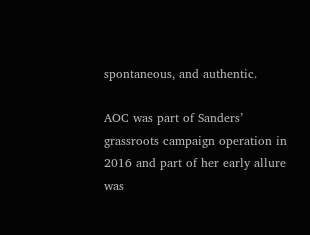spontaneous, and authentic.

AOC was part of Sanders’ grassroots campaign operation in 2016 and part of her early allure was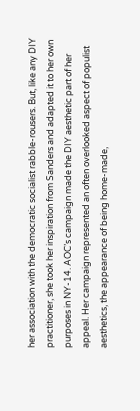her association with the democratic socialist rabble-rousers. But, like any DIY practitioner, she took her inspiration from Sanders and adapted it to her own purposes in NY-14. AOC’s campaign made the DIY aesthetic part of her appeal. Her campaign represented an often overlooked aspect of populist aesthetics, the appearance of being home-made,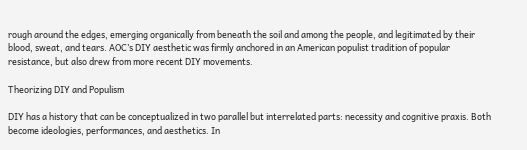rough around the edges, emerging organically from beneath the soil and among the people, and legitimated by their blood, sweat, and tears. AOC’s DIY aesthetic was firmly anchored in an American populist tradition of popular resistance, but also drew from more recent DIY movements.

Theorizing DIY and Populism

DIY has a history that can be conceptualized in two parallel but interrelated parts: necessity and cognitive praxis. Both become ideologies, performances, and aesthetics. In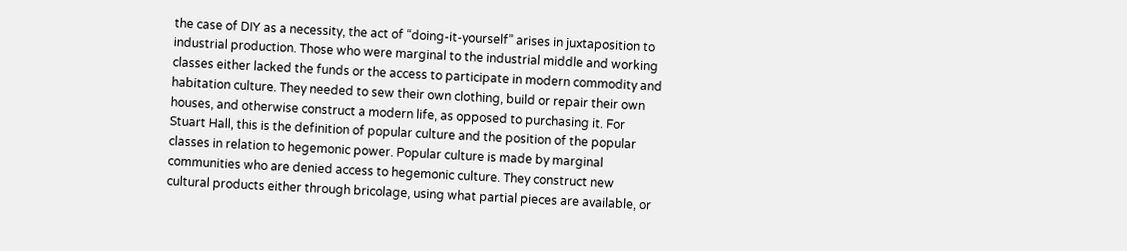the case of DIY as a necessity, the act of “doing-it-yourself” arises in juxtaposition to industrial production. Those who were marginal to the industrial middle and working classes either lacked the funds or the access to participate in modern commodity and habitation culture. They needed to sew their own clothing, build or repair their own houses, and otherwise construct a modern life, as opposed to purchasing it. For Stuart Hall, this is the definition of popular culture and the position of the popular classes in relation to hegemonic power. Popular culture is made by marginal communities who are denied access to hegemonic culture. They construct new cultural products either through bricolage, using what partial pieces are available, or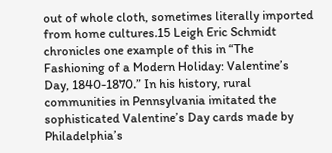out of whole cloth, sometimes literally imported from home cultures.15 Leigh Eric Schmidt chronicles one example of this in “The Fashioning of a Modern Holiday: Valentine’s Day, 1840-1870.” In his history, rural communities in Pennsylvania imitated the sophisticated Valentine’s Day cards made by Philadelphia’s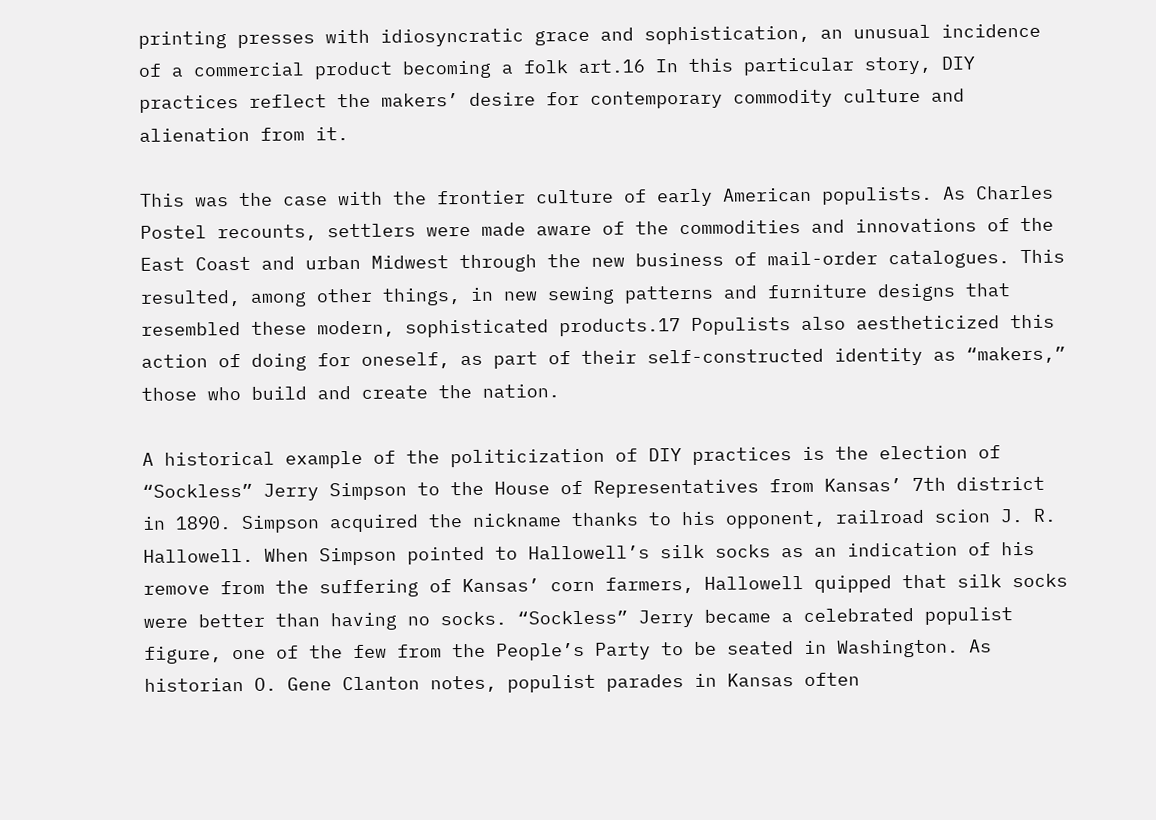printing presses with idiosyncratic grace and sophistication, an unusual incidence of a commercial product becoming a folk art.16 In this particular story, DIY practices reflect the makers’ desire for contemporary commodity culture and alienation from it.

This was the case with the frontier culture of early American populists. As Charles Postel recounts, settlers were made aware of the commodities and innovations of the East Coast and urban Midwest through the new business of mail-order catalogues. This resulted, among other things, in new sewing patterns and furniture designs that resembled these modern, sophisticated products.17 Populists also aestheticized this action of doing for oneself, as part of their self-constructed identity as “makers,” those who build and create the nation.

A historical example of the politicization of DIY practices is the election of “Sockless” Jerry Simpson to the House of Representatives from Kansas’ 7th district in 1890. Simpson acquired the nickname thanks to his opponent, railroad scion J. R. Hallowell. When Simpson pointed to Hallowell’s silk socks as an indication of his remove from the suffering of Kansas’ corn farmers, Hallowell quipped that silk socks were better than having no socks. “Sockless” Jerry became a celebrated populist figure, one of the few from the People’s Party to be seated in Washington. As historian O. Gene Clanton notes, populist parades in Kansas often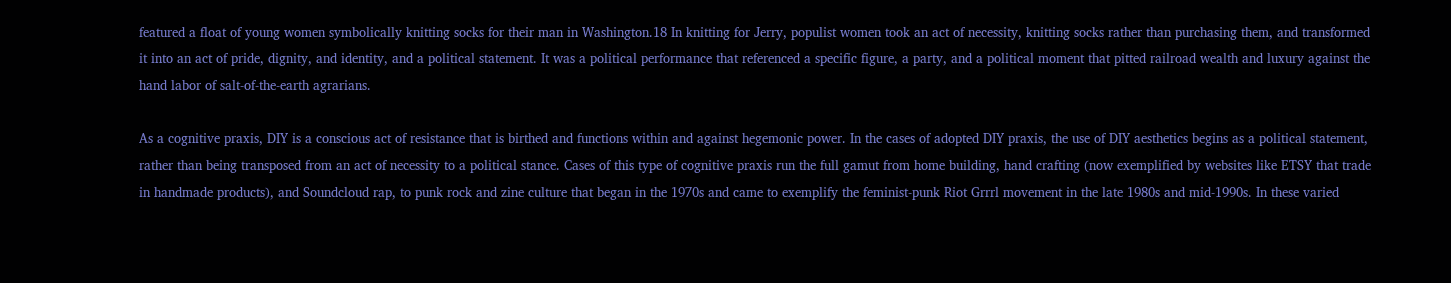featured a float of young women symbolically knitting socks for their man in Washington.18 In knitting for Jerry, populist women took an act of necessity, knitting socks rather than purchasing them, and transformed it into an act of pride, dignity, and identity, and a political statement. It was a political performance that referenced a specific figure, a party, and a political moment that pitted railroad wealth and luxury against the hand labor of salt-of-the-earth agrarians.

As a cognitive praxis, DIY is a conscious act of resistance that is birthed and functions within and against hegemonic power. In the cases of adopted DIY praxis, the use of DIY aesthetics begins as a political statement, rather than being transposed from an act of necessity to a political stance. Cases of this type of cognitive praxis run the full gamut from home building, hand crafting (now exemplified by websites like ETSY that trade in handmade products), and Soundcloud rap, to punk rock and zine culture that began in the 1970s and came to exemplify the feminist-punk Riot Grrrl movement in the late 1980s and mid-1990s. In these varied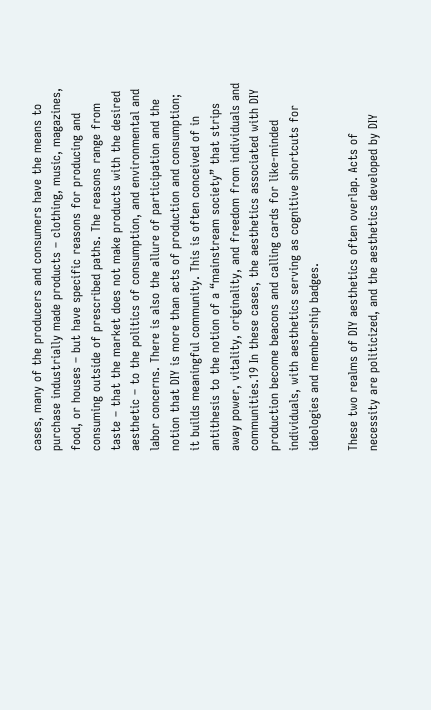cases, many of the producers and consumers have the means to purchase industrially made products – clothing, music, magazines, food, or houses – but have specific reasons for producing and consuming outside of prescribed paths. The reasons range from taste – that the market does not make products with the desired aesthetic – to the politics of consumption, and environmental and labor concerns. There is also the allure of participation and the notion that DIY is more than acts of production and consumption; it builds meaningful community. This is often conceived of in antithesis to the notion of a “mainstream society” that strips away power, vitality, originality, and freedom from individuals and communities.19 In these cases, the aesthetics associated with DIY production become beacons and calling cards for like-minded individuals, with aesthetics serving as cognitive shortcuts for ideologies and membership badges.

These two realms of DIY aesthetics often overlap. Acts of necessity are politicized, and the aesthetics developed by DIY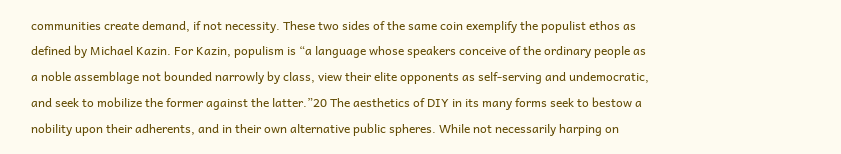communities create demand, if not necessity. These two sides of the same coin exemplify the populist ethos as defined by Michael Kazin. For Kazin, populism is “a language whose speakers conceive of the ordinary people as a noble assemblage not bounded narrowly by class, view their elite opponents as self-serving and undemocratic, and seek to mobilize the former against the latter.”20 The aesthetics of DIY in its many forms seek to bestow a nobility upon their adherents, and in their own alternative public spheres. While not necessarily harping on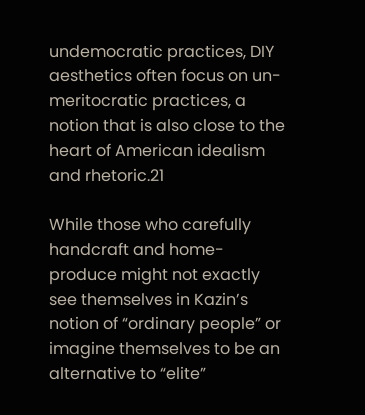undemocratic practices, DIY aesthetics often focus on un-meritocratic practices, a notion that is also close to the heart of American idealism and rhetoric.21

While those who carefully handcraft and home-produce might not exactly see themselves in Kazin’s notion of “ordinary people” or imagine themselves to be an alternative to “elite”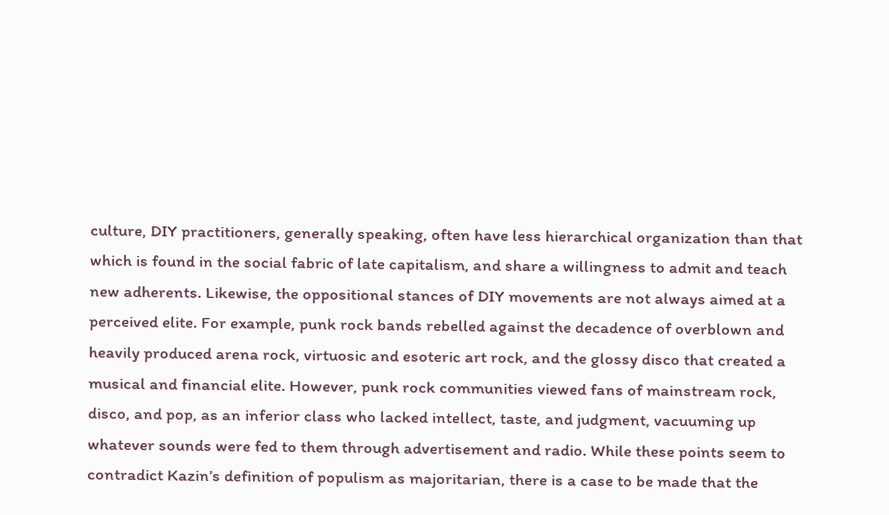culture, DIY practitioners, generally speaking, often have less hierarchical organization than that which is found in the social fabric of late capitalism, and share a willingness to admit and teach new adherents. Likewise, the oppositional stances of DIY movements are not always aimed at a perceived elite. For example, punk rock bands rebelled against the decadence of overblown and heavily produced arena rock, virtuosic and esoteric art rock, and the glossy disco that created a musical and financial elite. However, punk rock communities viewed fans of mainstream rock, disco, and pop, as an inferior class who lacked intellect, taste, and judgment, vacuuming up whatever sounds were fed to them through advertisement and radio. While these points seem to contradict Kazin’s definition of populism as majoritarian, there is a case to be made that the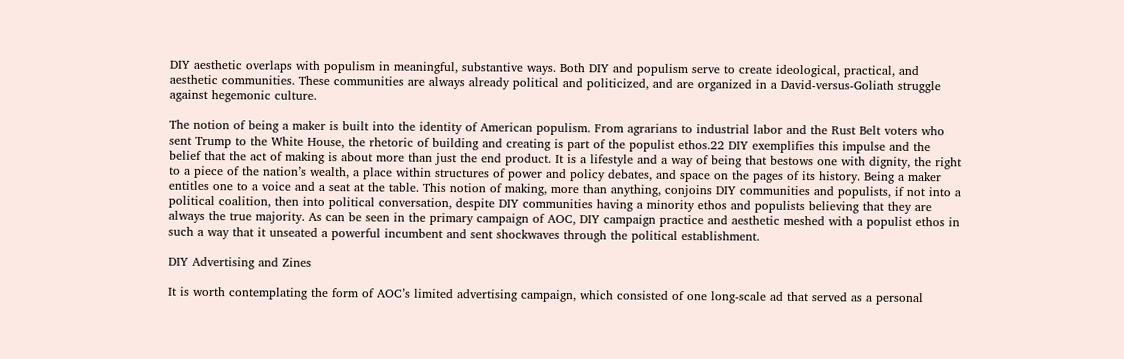DIY aesthetic overlaps with populism in meaningful, substantive ways. Both DIY and populism serve to create ideological, practical, and aesthetic communities. These communities are always already political and politicized, and are organized in a David-versus-Goliath struggle against hegemonic culture.

The notion of being a maker is built into the identity of American populism. From agrarians to industrial labor and the Rust Belt voters who sent Trump to the White House, the rhetoric of building and creating is part of the populist ethos.22 DIY exemplifies this impulse and the belief that the act of making is about more than just the end product. It is a lifestyle and a way of being that bestows one with dignity, the right to a piece of the nation’s wealth, a place within structures of power and policy debates, and space on the pages of its history. Being a maker entitles one to a voice and a seat at the table. This notion of making, more than anything, conjoins DIY communities and populists, if not into a political coalition, then into political conversation, despite DIY communities having a minority ethos and populists believing that they are always the true majority. As can be seen in the primary campaign of AOC, DIY campaign practice and aesthetic meshed with a populist ethos in such a way that it unseated a powerful incumbent and sent shockwaves through the political establishment.

DIY Advertising and Zines

It is worth contemplating the form of AOC’s limited advertising campaign, which consisted of one long-scale ad that served as a personal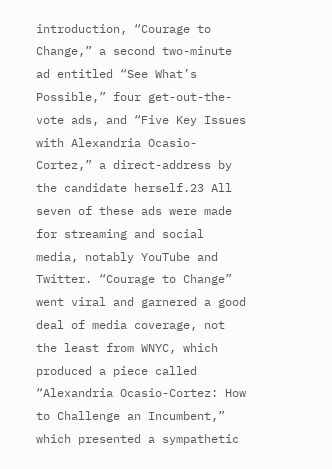introduction, “Courage to Change,” a second two-minute ad entitled “See What’s Possible,” four get-out-the-vote ads, and “Five Key Issues with Alexandria Ocasio-Cortez,” a direct-address by the candidate herself.23 All seven of these ads were made for streaming and social media, notably YouTube and Twitter. “Courage to Change” went viral and garnered a good deal of media coverage, not the least from WNYC, which produced a piece called “Alexandria Ocasio-Cortez: How to Challenge an Incumbent,” which presented a sympathetic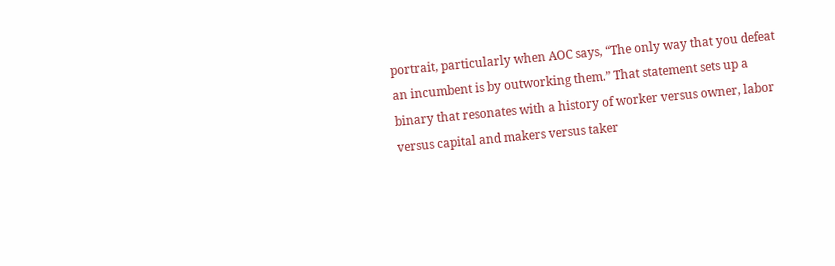portrait, particularly when AOC says, “The only way that you defeat an incumbent is by outworking them.” That statement sets up a binary that resonates with a history of worker versus owner, labor versus capital and makers versus taker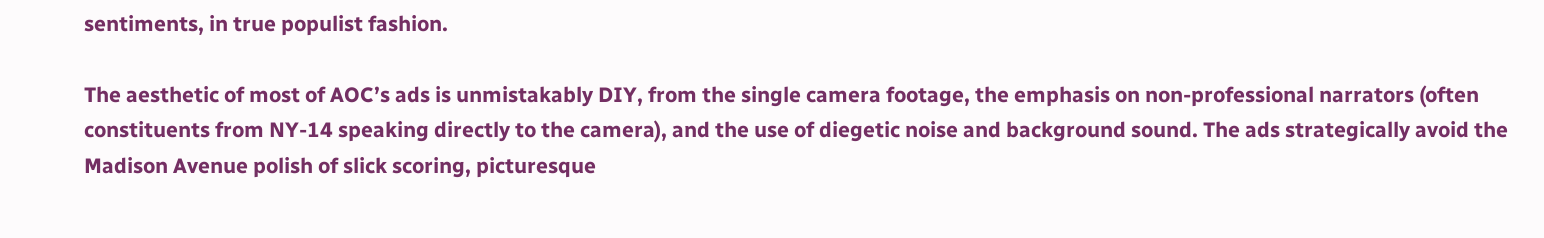sentiments, in true populist fashion.

The aesthetic of most of AOC’s ads is unmistakably DIY, from the single camera footage, the emphasis on non-professional narrators (often constituents from NY-14 speaking directly to the camera), and the use of diegetic noise and background sound. The ads strategically avoid the Madison Avenue polish of slick scoring, picturesque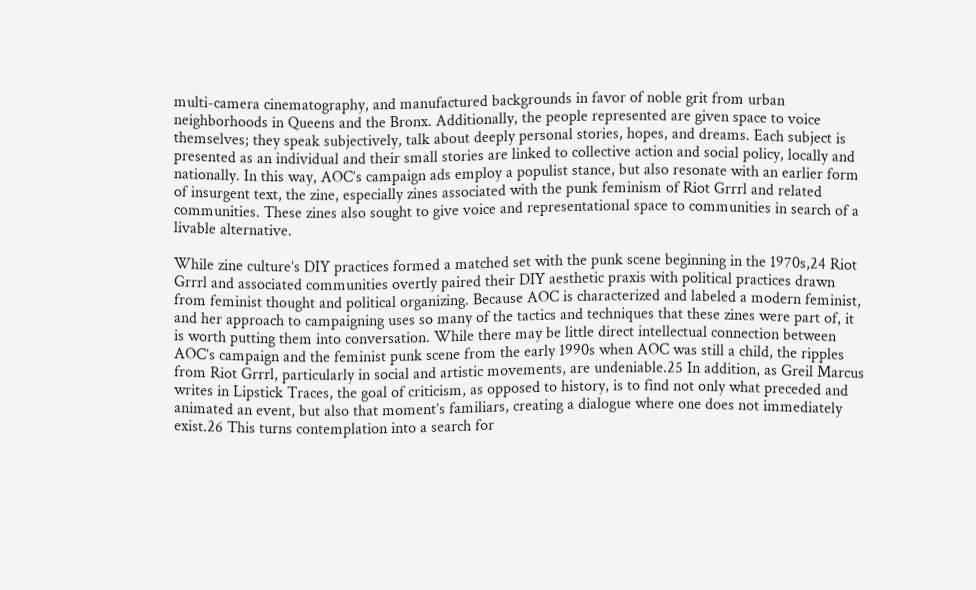multi-camera cinematography, and manufactured backgrounds in favor of noble grit from urban neighborhoods in Queens and the Bronx. Additionally, the people represented are given space to voice themselves; they speak subjectively, talk about deeply personal stories, hopes, and dreams. Each subject is presented as an individual and their small stories are linked to collective action and social policy, locally and nationally. In this way, AOC’s campaign ads employ a populist stance, but also resonate with an earlier form of insurgent text, the zine, especially zines associated with the punk feminism of Riot Grrrl and related communities. These zines also sought to give voice and representational space to communities in search of a livable alternative.

While zine culture’s DIY practices formed a matched set with the punk scene beginning in the 1970s,24 Riot Grrrl and associated communities overtly paired their DIY aesthetic praxis with political practices drawn from feminist thought and political organizing. Because AOC is characterized and labeled a modern feminist, and her approach to campaigning uses so many of the tactics and techniques that these zines were part of, it is worth putting them into conversation. While there may be little direct intellectual connection between AOC’s campaign and the feminist punk scene from the early 1990s when AOC was still a child, the ripples from Riot Grrrl, particularly in social and artistic movements, are undeniable.25 In addition, as Greil Marcus writes in Lipstick Traces, the goal of criticism, as opposed to history, is to find not only what preceded and animated an event, but also that moment’s familiars, creating a dialogue where one does not immediately exist.26 This turns contemplation into a search for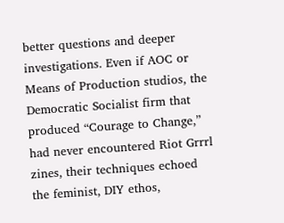better questions and deeper investigations. Even if AOC or Means of Production studios, the Democratic Socialist firm that produced “Courage to Change,” had never encountered Riot Grrrl zines, their techniques echoed the feminist, DIY ethos,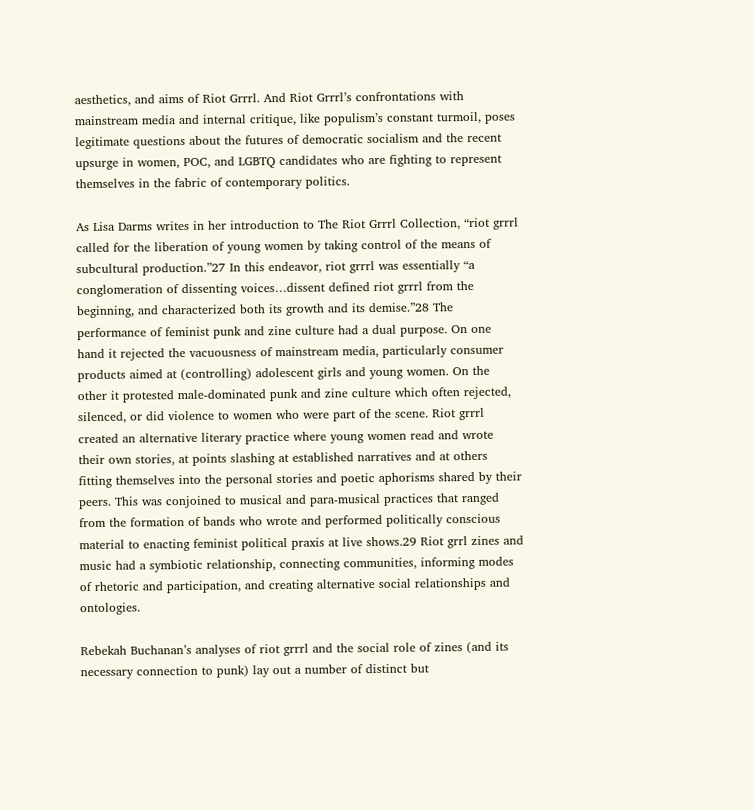aesthetics, and aims of Riot Grrrl. And Riot Grrrl’s confrontations with mainstream media and internal critique, like populism’s constant turmoil, poses legitimate questions about the futures of democratic socialism and the recent upsurge in women, POC, and LGBTQ candidates who are fighting to represent themselves in the fabric of contemporary politics.

As Lisa Darms writes in her introduction to The Riot Grrrl Collection, “riot grrrl called for the liberation of young women by taking control of the means of subcultural production.”27 In this endeavor, riot grrrl was essentially “a conglomeration of dissenting voices…dissent defined riot grrrl from the beginning, and characterized both its growth and its demise.”28 The performance of feminist punk and zine culture had a dual purpose. On one hand it rejected the vacuousness of mainstream media, particularly consumer products aimed at (controlling) adolescent girls and young women. On the other it protested male-dominated punk and zine culture which often rejected, silenced, or did violence to women who were part of the scene. Riot grrrl created an alternative literary practice where young women read and wrote their own stories, at points slashing at established narratives and at others fitting themselves into the personal stories and poetic aphorisms shared by their peers. This was conjoined to musical and para-musical practices that ranged from the formation of bands who wrote and performed politically conscious material to enacting feminist political praxis at live shows.29 Riot grrl zines and music had a symbiotic relationship, connecting communities, informing modes of rhetoric and participation, and creating alternative social relationships and ontologies.

Rebekah Buchanan’s analyses of riot grrrl and the social role of zines (and its necessary connection to punk) lay out a number of distinct but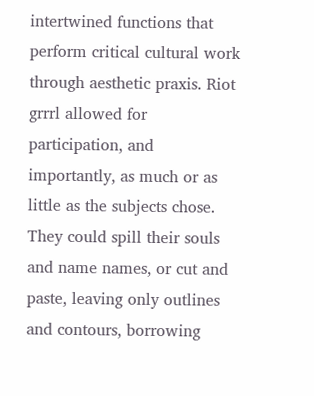intertwined functions that perform critical cultural work through aesthetic praxis. Riot grrrl allowed for participation, and importantly, as much or as little as the subjects chose. They could spill their souls and name names, or cut and paste, leaving only outlines and contours, borrowing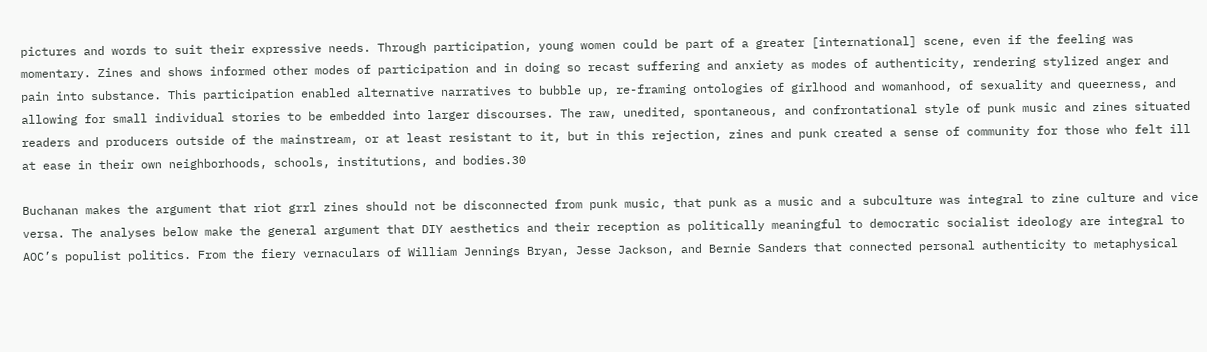pictures and words to suit their expressive needs. Through participation, young women could be part of a greater [international] scene, even if the feeling was momentary. Zines and shows informed other modes of participation and in doing so recast suffering and anxiety as modes of authenticity, rendering stylized anger and pain into substance. This participation enabled alternative narratives to bubble up, re-framing ontologies of girlhood and womanhood, of sexuality and queerness, and allowing for small individual stories to be embedded into larger discourses. The raw, unedited, spontaneous, and confrontational style of punk music and zines situated readers and producers outside of the mainstream, or at least resistant to it, but in this rejection, zines and punk created a sense of community for those who felt ill at ease in their own neighborhoods, schools, institutions, and bodies.30

Buchanan makes the argument that riot grrl zines should not be disconnected from punk music, that punk as a music and a subculture was integral to zine culture and vice versa. The analyses below make the general argument that DIY aesthetics and their reception as politically meaningful to democratic socialist ideology are integral to AOC’s populist politics. From the fiery vernaculars of William Jennings Bryan, Jesse Jackson, and Bernie Sanders that connected personal authenticity to metaphysical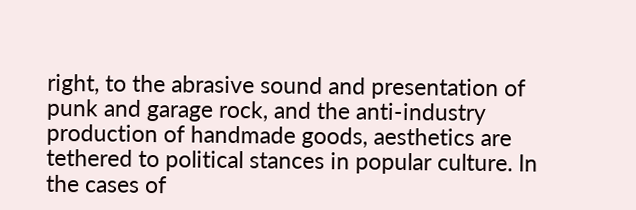right, to the abrasive sound and presentation of punk and garage rock, and the anti-industry production of handmade goods, aesthetics are tethered to political stances in popular culture. In the cases of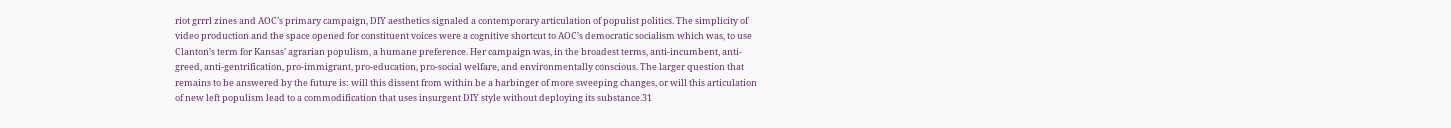riot grrrl zines and AOC’s primary campaign, DIY aesthetics signaled a contemporary articulation of populist politics. The simplicity of video production and the space opened for constituent voices were a cognitive shortcut to AOC’s democratic socialism which was, to use Clanton’s term for Kansas’ agrarian populism, a humane preference. Her campaign was, in the broadest terms, anti-incumbent, anti-greed, anti-gentrification, pro-immigrant, pro-education, pro-social welfare, and environmentally conscious. The larger question that remains to be answered by the future is: will this dissent from within be a harbinger of more sweeping changes, or will this articulation of new left populism lead to a commodification that uses insurgent DIY style without deploying its substance.31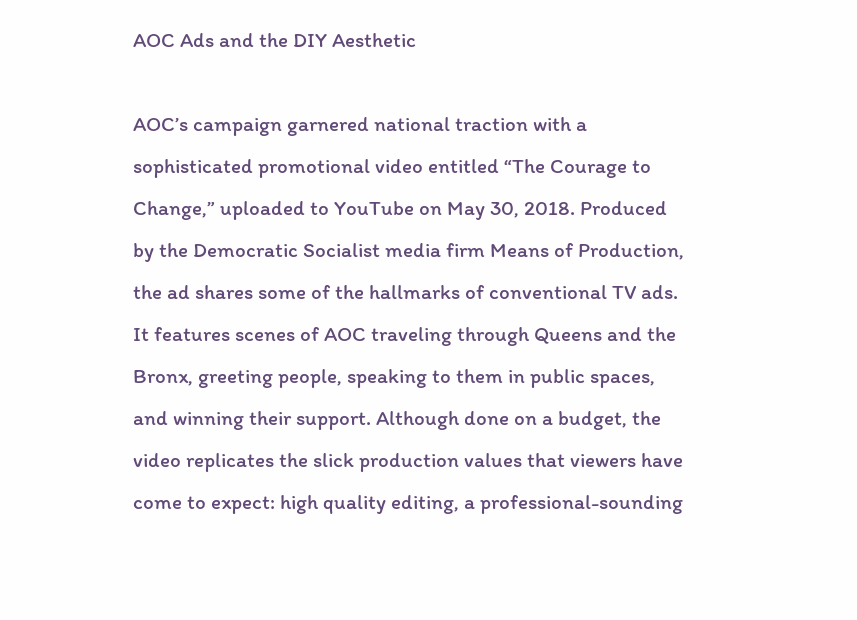AOC Ads and the DIY Aesthetic

AOC’s campaign garnered national traction with a sophisticated promotional video entitled “The Courage to Change,” uploaded to YouTube on May 30, 2018. Produced by the Democratic Socialist media firm Means of Production, the ad shares some of the hallmarks of conventional TV ads. It features scenes of AOC traveling through Queens and the Bronx, greeting people, speaking to them in public spaces, and winning their support. Although done on a budget, the video replicates the slick production values that viewers have come to expect: high quality editing, a professional-sounding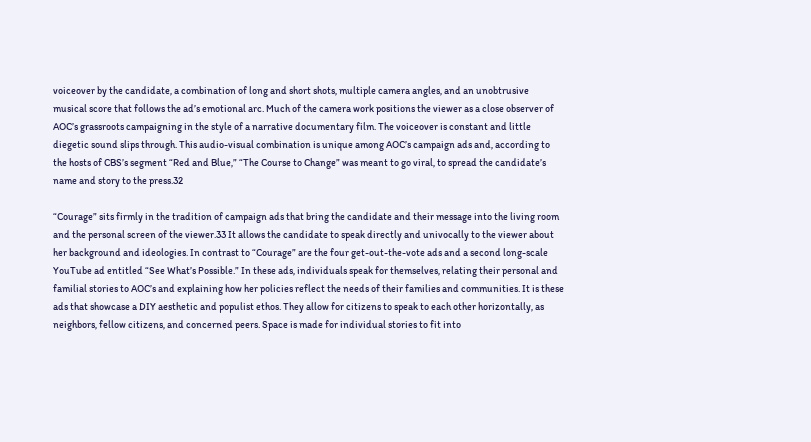voiceover by the candidate, a combination of long and short shots, multiple camera angles, and an unobtrusive musical score that follows the ad’s emotional arc. Much of the camera work positions the viewer as a close observer of AOC’s grassroots campaigning in the style of a narrative documentary film. The voiceover is constant and little diegetic sound slips through. This audio-visual combination is unique among AOC’s campaign ads and, according to the hosts of CBS’s segment “Red and Blue,” “The Course to Change” was meant to go viral, to spread the candidate’s name and story to the press.32

“Courage” sits firmly in the tradition of campaign ads that bring the candidate and their message into the living room and the personal screen of the viewer.33 It allows the candidate to speak directly and univocally to the viewer about her background and ideologies. In contrast to “Courage” are the four get-out-the-vote ads and a second long-scale YouTube ad entitled “See What’s Possible.” In these ads, individuals speak for themselves, relating their personal and familial stories to AOC’s and explaining how her policies reflect the needs of their families and communities. It is these ads that showcase a DIY aesthetic and populist ethos. They allow for citizens to speak to each other horizontally, as neighbors, fellow citizens, and concerned peers. Space is made for individual stories to fit into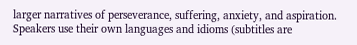larger narratives of perseverance, suffering, anxiety, and aspiration. Speakers use their own languages and idioms (subtitles are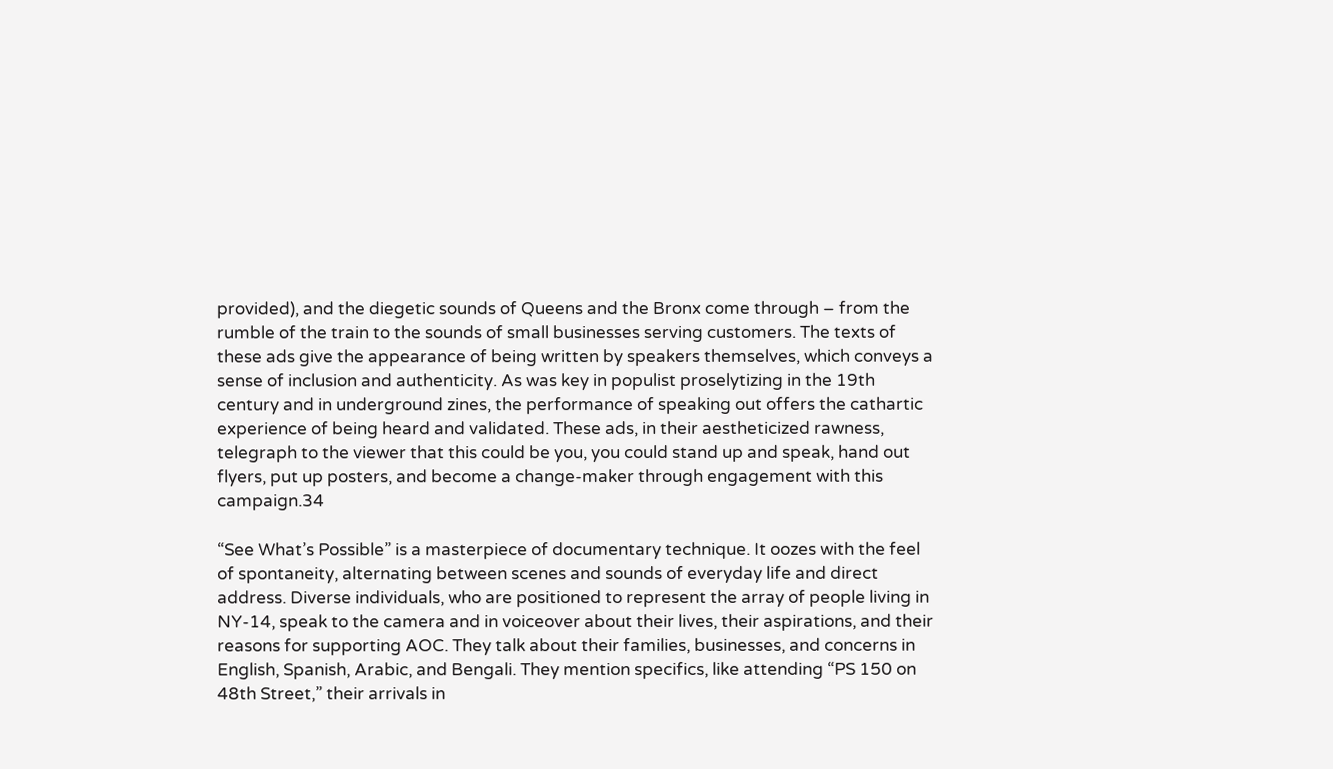provided), and the diegetic sounds of Queens and the Bronx come through – from the rumble of the train to the sounds of small businesses serving customers. The texts of these ads give the appearance of being written by speakers themselves, which conveys a sense of inclusion and authenticity. As was key in populist proselytizing in the 19th century and in underground zines, the performance of speaking out offers the cathartic experience of being heard and validated. These ads, in their aestheticized rawness, telegraph to the viewer that this could be you, you could stand up and speak, hand out flyers, put up posters, and become a change-maker through engagement with this campaign.34

“See What’s Possible” is a masterpiece of documentary technique. It oozes with the feel of spontaneity, alternating between scenes and sounds of everyday life and direct address. Diverse individuals, who are positioned to represent the array of people living in NY-14, speak to the camera and in voiceover about their lives, their aspirations, and their reasons for supporting AOC. They talk about their families, businesses, and concerns in English, Spanish, Arabic, and Bengali. They mention specifics, like attending “PS 150 on 48th Street,” their arrivals in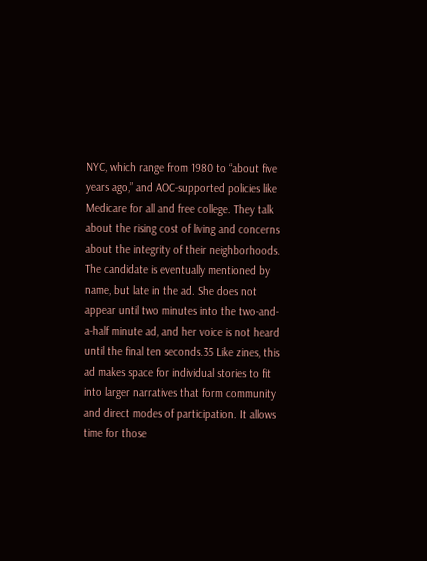NYC, which range from 1980 to “about five years ago,” and AOC-supported policies like Medicare for all and free college. They talk about the rising cost of living and concerns about the integrity of their neighborhoods. The candidate is eventually mentioned by name, but late in the ad. She does not appear until two minutes into the two-and-a-half minute ad, and her voice is not heard until the final ten seconds.35 Like zines, this ad makes space for individual stories to fit into larger narratives that form community and direct modes of participation. It allows time for those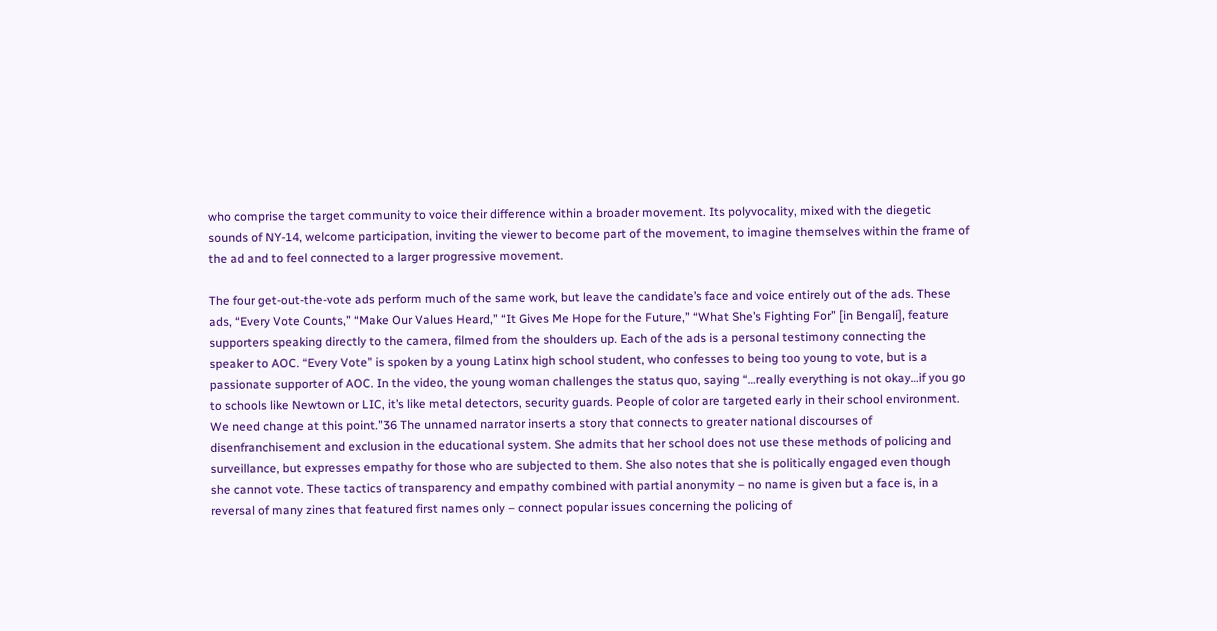who comprise the target community to voice their difference within a broader movement. Its polyvocality, mixed with the diegetic sounds of NY-14, welcome participation, inviting the viewer to become part of the movement, to imagine themselves within the frame of the ad and to feel connected to a larger progressive movement.

The four get-out-the-vote ads perform much of the same work, but leave the candidate’s face and voice entirely out of the ads. These ads, “Every Vote Counts,” “Make Our Values Heard,” “It Gives Me Hope for the Future,” “What She’s Fighting For” [in Bengali], feature supporters speaking directly to the camera, filmed from the shoulders up. Each of the ads is a personal testimony connecting the speaker to AOC. “Every Vote” is spoken by a young Latinx high school student, who confesses to being too young to vote, but is a passionate supporter of AOC. In the video, the young woman challenges the status quo, saying “…really everything is not okay…if you go to schools like Newtown or LIC, it’s like metal detectors, security guards. People of color are targeted early in their school environment. We need change at this point.”36 The unnamed narrator inserts a story that connects to greater national discourses of disenfranchisement and exclusion in the educational system. She admits that her school does not use these methods of policing and surveillance, but expresses empathy for those who are subjected to them. She also notes that she is politically engaged even though she cannot vote. These tactics of transparency and empathy combined with partial anonymity – no name is given but a face is, in a reversal of many zines that featured first names only – connect popular issues concerning the policing of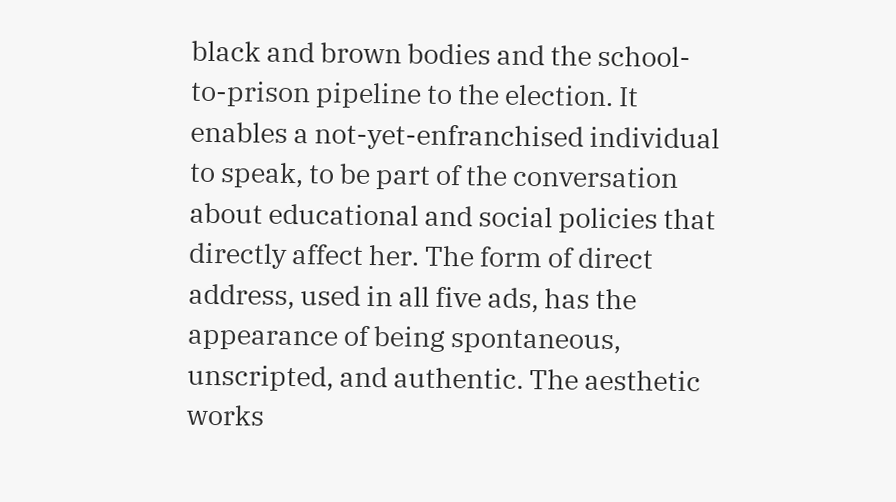black and brown bodies and the school-to-prison pipeline to the election. It enables a not-yet-enfranchised individual to speak, to be part of the conversation about educational and social policies that directly affect her. The form of direct address, used in all five ads, has the appearance of being spontaneous, unscripted, and authentic. The aesthetic works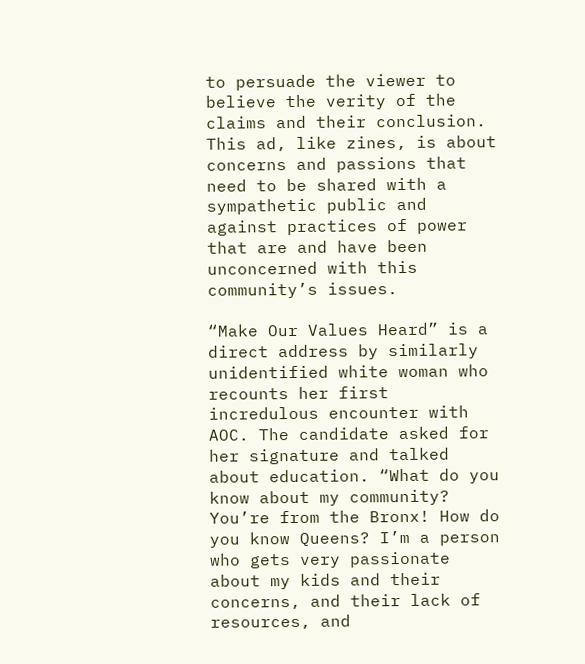to persuade the viewer to believe the verity of the claims and their conclusion. This ad, like zines, is about concerns and passions that need to be shared with a sympathetic public and against practices of power that are and have been unconcerned with this community’s issues.

“Make Our Values Heard” is a direct address by similarly unidentified white woman who recounts her first incredulous encounter with AOC. The candidate asked for her signature and talked about education. “What do you know about my community? You’re from the Bronx! How do you know Queens? I’m a person who gets very passionate about my kids and their concerns, and their lack of resources, and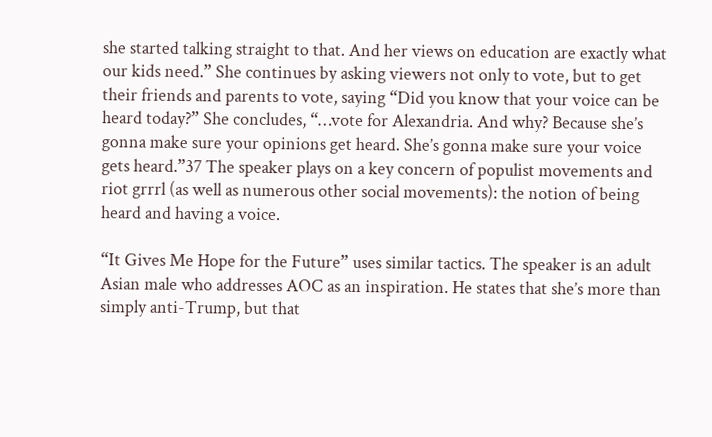she started talking straight to that. And her views on education are exactly what our kids need.” She continues by asking viewers not only to vote, but to get their friends and parents to vote, saying “Did you know that your voice can be heard today?” She concludes, “…vote for Alexandria. And why? Because she’s gonna make sure your opinions get heard. She’s gonna make sure your voice gets heard.”37 The speaker plays on a key concern of populist movements and riot grrrl (as well as numerous other social movements): the notion of being heard and having a voice.

“It Gives Me Hope for the Future” uses similar tactics. The speaker is an adult Asian male who addresses AOC as an inspiration. He states that she’s more than simply anti-Trump, but that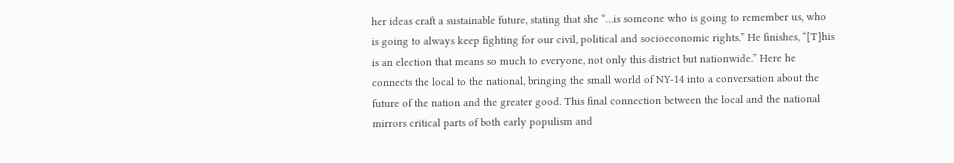her ideas craft a sustainable future, stating that she “…is someone who is going to remember us, who is going to always keep fighting for our civil, political and socioeconomic rights.” He finishes, “[T]his is an election that means so much to everyone, not only this district but nationwide.” Here he connects the local to the national, bringing the small world of NY-14 into a conversation about the future of the nation and the greater good. This final connection between the local and the national mirrors critical parts of both early populism and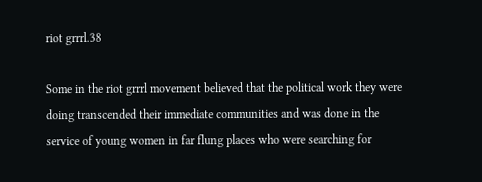riot grrrl.38

Some in the riot grrrl movement believed that the political work they were doing transcended their immediate communities and was done in the service of young women in far flung places who were searching for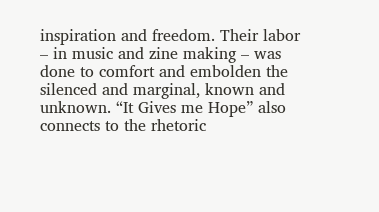inspiration and freedom. Their labor – in music and zine making – was done to comfort and embolden the silenced and marginal, known and unknown. “It Gives me Hope” also connects to the rhetoric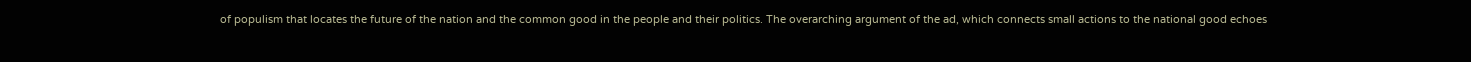of populism that locates the future of the nation and the common good in the people and their politics. The overarching argument of the ad, which connects small actions to the national good echoes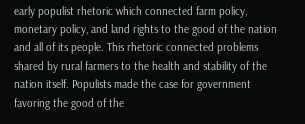early populist rhetoric which connected farm policy, monetary policy, and land rights to the good of the nation and all of its people. This rhetoric connected problems shared by rural farmers to the health and stability of the nation itself. Populists made the case for government favoring the good of the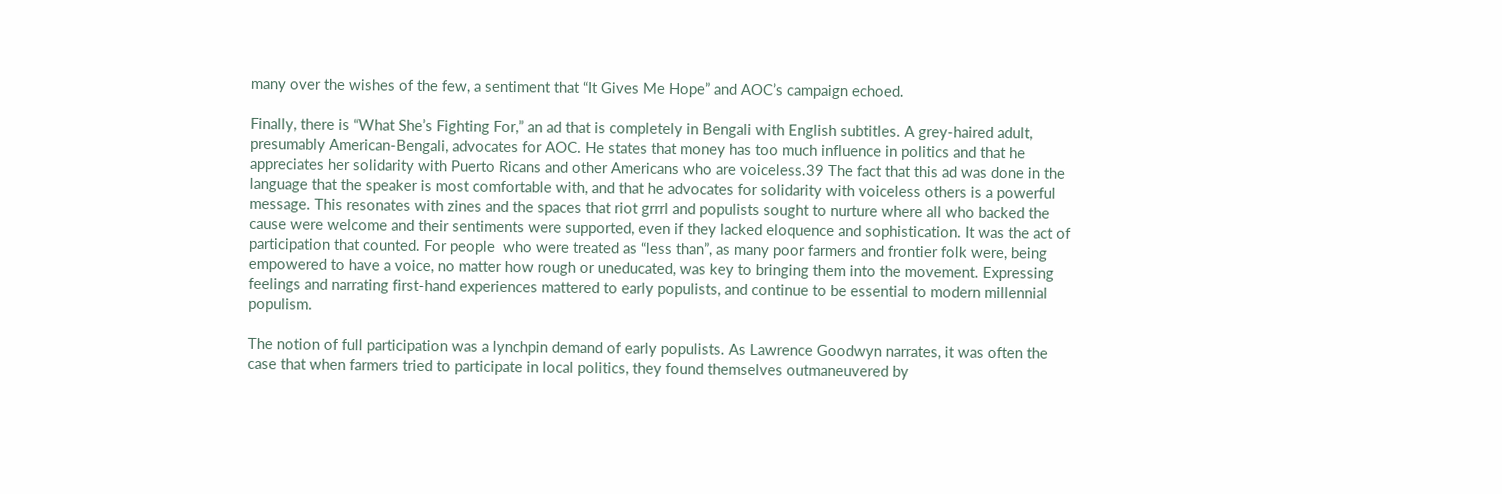many over the wishes of the few, a sentiment that “It Gives Me Hope” and AOC’s campaign echoed.

Finally, there is “What She’s Fighting For,” an ad that is completely in Bengali with English subtitles. A grey-haired adult, presumably American-Bengali, advocates for AOC. He states that money has too much influence in politics and that he appreciates her solidarity with Puerto Ricans and other Americans who are voiceless.39 The fact that this ad was done in the language that the speaker is most comfortable with, and that he advocates for solidarity with voiceless others is a powerful message. This resonates with zines and the spaces that riot grrrl and populists sought to nurture where all who backed the cause were welcome and their sentiments were supported, even if they lacked eloquence and sophistication. It was the act of participation that counted. For people  who were treated as “less than”, as many poor farmers and frontier folk were, being empowered to have a voice, no matter how rough or uneducated, was key to bringing them into the movement. Expressing feelings and narrating first-hand experiences mattered to early populists, and continue to be essential to modern millennial populism.

The notion of full participation was a lynchpin demand of early populists. As Lawrence Goodwyn narrates, it was often the case that when farmers tried to participate in local politics, they found themselves outmaneuvered by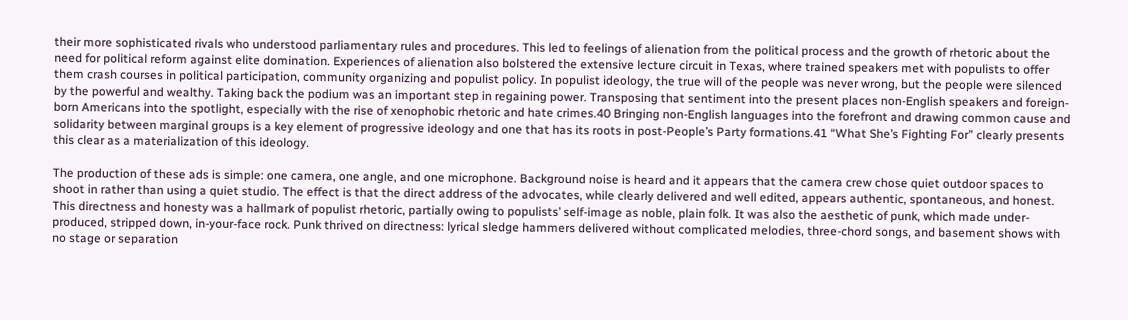their more sophisticated rivals who understood parliamentary rules and procedures. This led to feelings of alienation from the political process and the growth of rhetoric about the need for political reform against elite domination. Experiences of alienation also bolstered the extensive lecture circuit in Texas, where trained speakers met with populists to offer them crash courses in political participation, community organizing and populist policy. In populist ideology, the true will of the people was never wrong, but the people were silenced by the powerful and wealthy. Taking back the podium was an important step in regaining power. Transposing that sentiment into the present places non-English speakers and foreign-born Americans into the spotlight, especially with the rise of xenophobic rhetoric and hate crimes.40 Bringing non-English languages into the forefront and drawing common cause and solidarity between marginal groups is a key element of progressive ideology and one that has its roots in post-People’s Party formations.41 “What She’s Fighting For” clearly presents this clear as a materialization of this ideology.

The production of these ads is simple: one camera, one angle, and one microphone. Background noise is heard and it appears that the camera crew chose quiet outdoor spaces to shoot in rather than using a quiet studio. The effect is that the direct address of the advocates, while clearly delivered and well edited, appears authentic, spontaneous, and honest. This directness and honesty was a hallmark of populist rhetoric, partially owing to populists’ self-image as noble, plain folk. It was also the aesthetic of punk, which made under-produced, stripped down, in-your-face rock. Punk thrived on directness: lyrical sledge hammers delivered without complicated melodies, three-chord songs, and basement shows with no stage or separation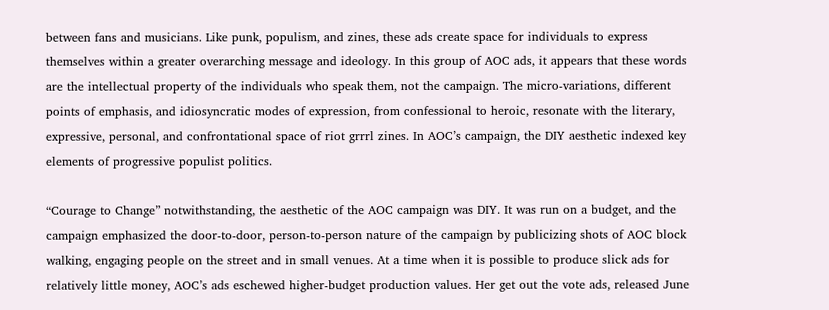between fans and musicians. Like punk, populism, and zines, these ads create space for individuals to express themselves within a greater overarching message and ideology. In this group of AOC ads, it appears that these words are the intellectual property of the individuals who speak them, not the campaign. The micro-variations, different points of emphasis, and idiosyncratic modes of expression, from confessional to heroic, resonate with the literary, expressive, personal, and confrontational space of riot grrrl zines. In AOC’s campaign, the DIY aesthetic indexed key elements of progressive populist politics.

“Courage to Change” notwithstanding, the aesthetic of the AOC campaign was DIY. It was run on a budget, and the campaign emphasized the door-to-door, person-to-person nature of the campaign by publicizing shots of AOC block walking, engaging people on the street and in small venues. At a time when it is possible to produce slick ads for relatively little money, AOC’s ads eschewed higher-budget production values. Her get out the vote ads, released June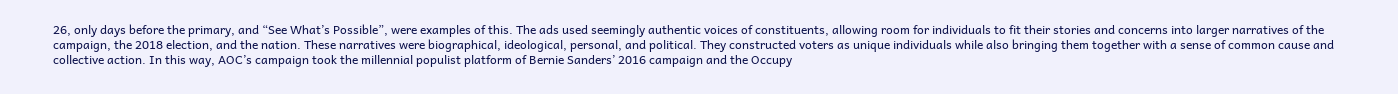26, only days before the primary, and “See What’s Possible”, were examples of this. The ads used seemingly authentic voices of constituents, allowing room for individuals to fit their stories and concerns into larger narratives of the campaign, the 2018 election, and the nation. These narratives were biographical, ideological, personal, and political. They constructed voters as unique individuals while also bringing them together with a sense of common cause and collective action. In this way, AOC’s campaign took the millennial populist platform of Bernie Sanders’ 2016 campaign and the Occupy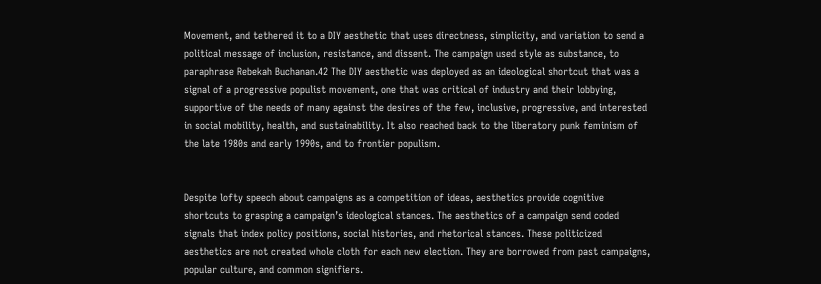Movement, and tethered it to a DIY aesthetic that uses directness, simplicity, and variation to send a political message of inclusion, resistance, and dissent. The campaign used style as substance, to paraphrase Rebekah Buchanan.42 The DIY aesthetic was deployed as an ideological shortcut that was a signal of a progressive populist movement, one that was critical of industry and their lobbying, supportive of the needs of many against the desires of the few, inclusive, progressive, and interested in social mobility, health, and sustainability. It also reached back to the liberatory punk feminism of the late 1980s and early 1990s, and to frontier populism.


Despite lofty speech about campaigns as a competition of ideas, aesthetics provide cognitive shortcuts to grasping a campaign’s ideological stances. The aesthetics of a campaign send coded signals that index policy positions, social histories, and rhetorical stances. These politicized aesthetics are not created whole cloth for each new election. They are borrowed from past campaigns, popular culture, and common signifiers.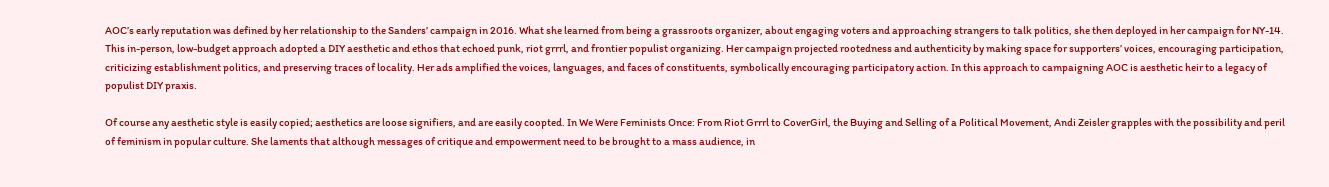AOC’s early reputation was defined by her relationship to the Sanders’ campaign in 2016. What she learned from being a grassroots organizer, about engaging voters and approaching strangers to talk politics, she then deployed in her campaign for NY-14. This in-person, low-budget approach adopted a DIY aesthetic and ethos that echoed punk, riot grrrl, and frontier populist organizing. Her campaign projected rootedness and authenticity by making space for supporters’ voices, encouraging participation, criticizing establishment politics, and preserving traces of locality. Her ads amplified the voices, languages, and faces of constituents, symbolically encouraging participatory action. In this approach to campaigning AOC is aesthetic heir to a legacy of populist DIY praxis.

Of course any aesthetic style is easily copied; aesthetics are loose signifiers, and are easily coopted. In We Were Feminists Once: From Riot Grrrl to CoverGirl, the Buying and Selling of a Political Movement, Andi Zeisler grapples with the possibility and peril of feminism in popular culture. She laments that although messages of critique and empowerment need to be brought to a mass audience, in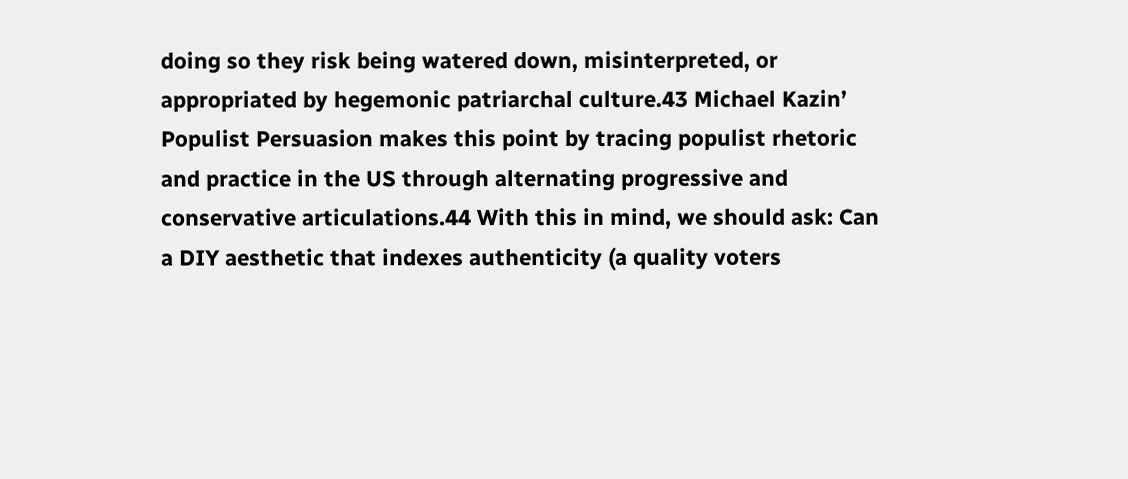doing so they risk being watered down, misinterpreted, or appropriated by hegemonic patriarchal culture.43 Michael Kazin’ Populist Persuasion makes this point by tracing populist rhetoric and practice in the US through alternating progressive and conservative articulations.44 With this in mind, we should ask: Can a DIY aesthetic that indexes authenticity (a quality voters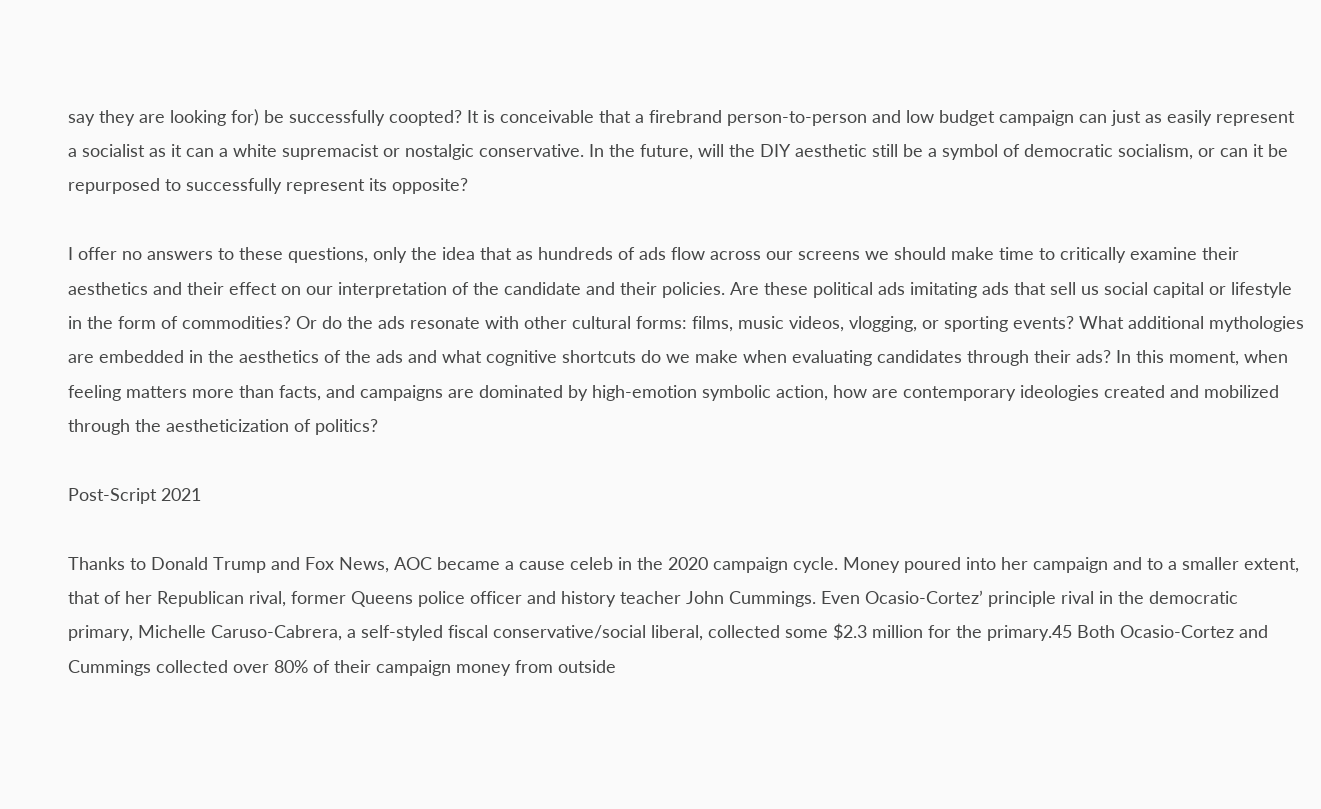say they are looking for) be successfully coopted? It is conceivable that a firebrand person-to-person and low budget campaign can just as easily represent a socialist as it can a white supremacist or nostalgic conservative. In the future, will the DIY aesthetic still be a symbol of democratic socialism, or can it be repurposed to successfully represent its opposite?

I offer no answers to these questions, only the idea that as hundreds of ads flow across our screens we should make time to critically examine their aesthetics and their effect on our interpretation of the candidate and their policies. Are these political ads imitating ads that sell us social capital or lifestyle in the form of commodities? Or do the ads resonate with other cultural forms: films, music videos, vlogging, or sporting events? What additional mythologies are embedded in the aesthetics of the ads and what cognitive shortcuts do we make when evaluating candidates through their ads? In this moment, when feeling matters more than facts, and campaigns are dominated by high-emotion symbolic action, how are contemporary ideologies created and mobilized through the aestheticization of politics?

Post-Script 2021

Thanks to Donald Trump and Fox News, AOC became a cause celeb in the 2020 campaign cycle. Money poured into her campaign and to a smaller extent, that of her Republican rival, former Queens police officer and history teacher John Cummings. Even Ocasio-Cortez’ principle rival in the democratic primary, Michelle Caruso-Cabrera, a self-styled fiscal conservative/social liberal, collected some $2.3 million for the primary.45 Both Ocasio-Cortez and Cummings collected over 80% of their campaign money from outside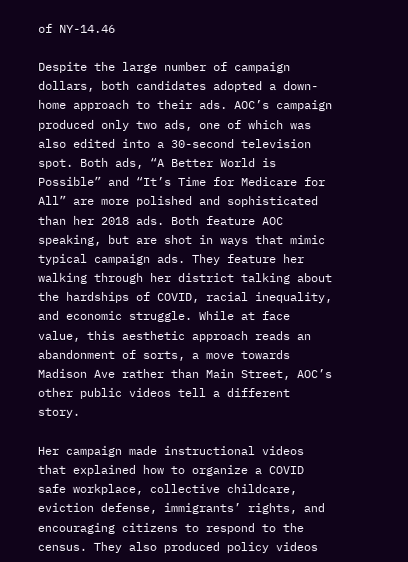of NY-14.46

Despite the large number of campaign dollars, both candidates adopted a down-home approach to their ads. AOC’s campaign produced only two ads, one of which was also edited into a 30-second television spot. Both ads, “A Better World is Possible” and “It’s Time for Medicare for All” are more polished and sophisticated than her 2018 ads. Both feature AOC speaking, but are shot in ways that mimic typical campaign ads. They feature her walking through her district talking about the hardships of COVID, racial inequality, and economic struggle. While at face value, this aesthetic approach reads an abandonment of sorts, a move towards Madison Ave rather than Main Street, AOC’s other public videos tell a different story.

Her campaign made instructional videos that explained how to organize a COVID safe workplace, collective childcare, eviction defense, immigrants’ rights, and encouraging citizens to respond to the census. They also produced policy videos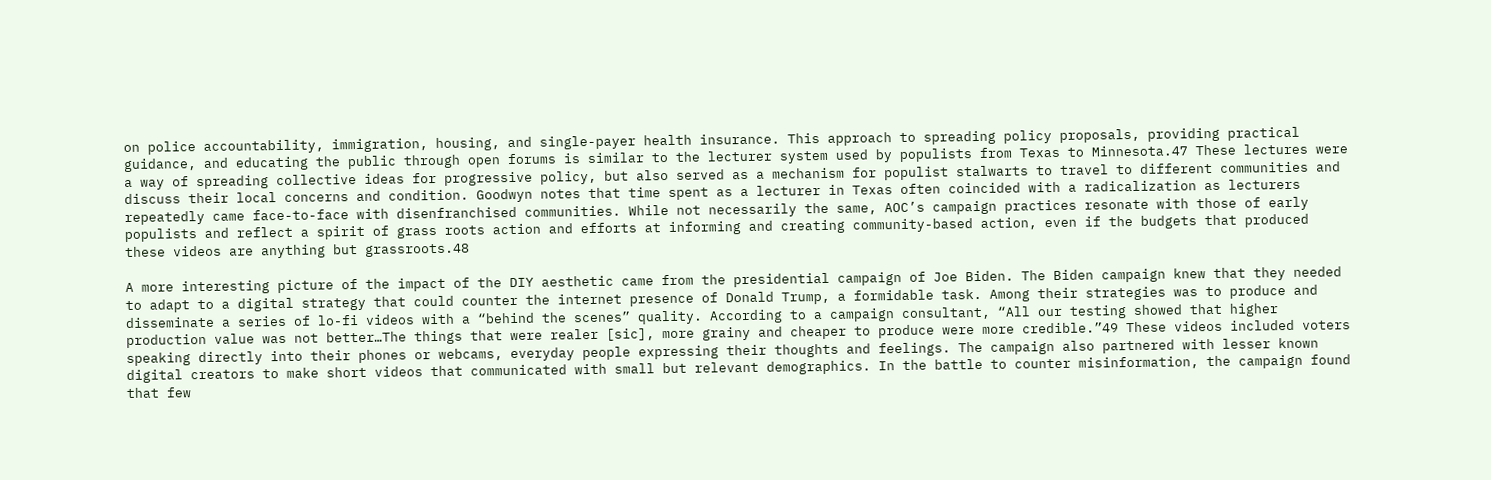on police accountability, immigration, housing, and single-payer health insurance. This approach to spreading policy proposals, providing practical guidance, and educating the public through open forums is similar to the lecturer system used by populists from Texas to Minnesota.47 These lectures were a way of spreading collective ideas for progressive policy, but also served as a mechanism for populist stalwarts to travel to different communities and discuss their local concerns and condition. Goodwyn notes that time spent as a lecturer in Texas often coincided with a radicalization as lecturers repeatedly came face-to-face with disenfranchised communities. While not necessarily the same, AOC’s campaign practices resonate with those of early populists and reflect a spirit of grass roots action and efforts at informing and creating community-based action, even if the budgets that produced these videos are anything but grassroots.48

A more interesting picture of the impact of the DIY aesthetic came from the presidential campaign of Joe Biden. The Biden campaign knew that they needed to adapt to a digital strategy that could counter the internet presence of Donald Trump, a formidable task. Among their strategies was to produce and disseminate a series of lo-fi videos with a “behind the scenes” quality. According to a campaign consultant, “All our testing showed that higher production value was not better…The things that were realer [sic], more grainy and cheaper to produce were more credible.”49 These videos included voters speaking directly into their phones or webcams, everyday people expressing their thoughts and feelings. The campaign also partnered with lesser known digital creators to make short videos that communicated with small but relevant demographics. In the battle to counter misinformation, the campaign found that few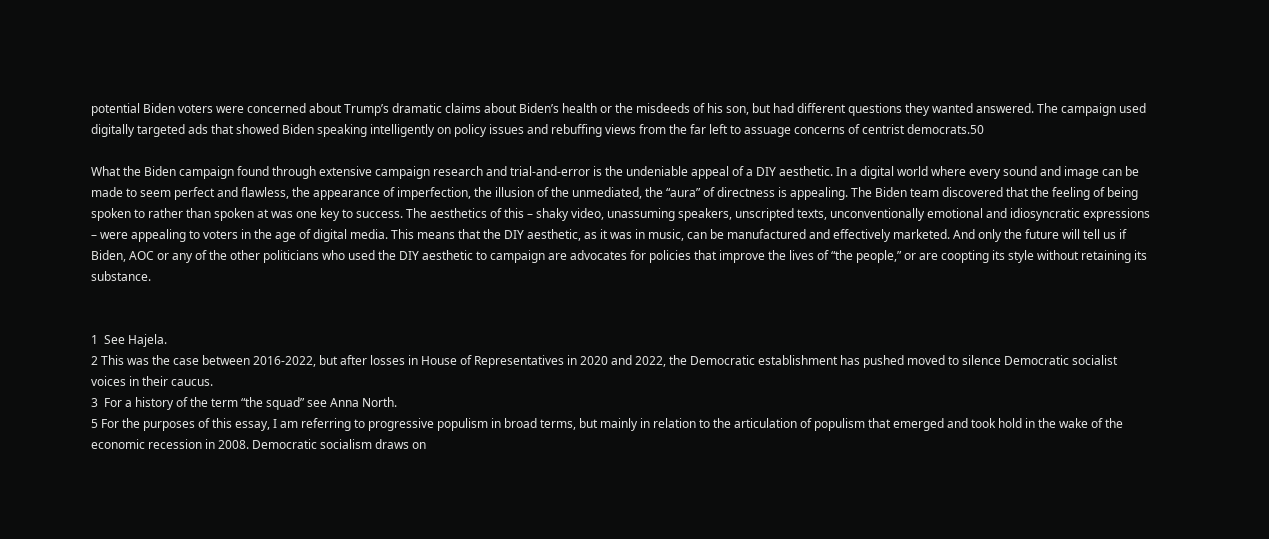potential Biden voters were concerned about Trump’s dramatic claims about Biden’s health or the misdeeds of his son, but had different questions they wanted answered. The campaign used digitally targeted ads that showed Biden speaking intelligently on policy issues and rebuffing views from the far left to assuage concerns of centrist democrats.50

What the Biden campaign found through extensive campaign research and trial-and-error is the undeniable appeal of a DIY aesthetic. In a digital world where every sound and image can be made to seem perfect and flawless, the appearance of imperfection, the illusion of the unmediated, the “aura” of directness is appealing. The Biden team discovered that the feeling of being spoken to rather than spoken at was one key to success. The aesthetics of this – shaky video, unassuming speakers, unscripted texts, unconventionally emotional and idiosyncratic expressions – were appealing to voters in the age of digital media. This means that the DIY aesthetic, as it was in music, can be manufactured and effectively marketed. And only the future will tell us if Biden, AOC or any of the other politicians who used the DIY aesthetic to campaign are advocates for policies that improve the lives of “the people,” or are coopting its style without retaining its substance.


1  See Hajela.
2 This was the case between 2016-2022, but after losses in House of Representatives in 2020 and 2022, the Democratic establishment has pushed moved to silence Democratic socialist voices in their caucus.
3  For a history of the term “the squad” see Anna North.
5 For the purposes of this essay, I am referring to progressive populism in broad terms, but mainly in relation to the articulation of populism that emerged and took hold in the wake of the economic recession in 2008. Democratic socialism draws on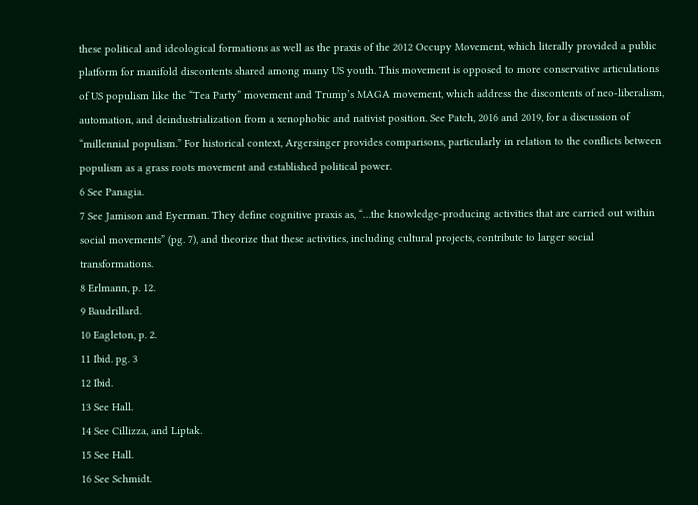these political and ideological formations as well as the praxis of the 2012 Occupy Movement, which literally provided a public platform for manifold discontents shared among many US youth. This movement is opposed to more conservative articulations of US populism like the “Tea Party” movement and Trump’s MAGA movement, which address the discontents of neo-liberalism, automation, and deindustrialization from a xenophobic and nativist position. See Patch, 2016 and 2019, for a discussion of “millennial populism.” For historical context, Argersinger provides comparisons, particularly in relation to the conflicts between populism as a grass roots movement and established political power.
6 See Panagia.
7 See Jamison and Eyerman. They define cognitive praxis as, “…the knowledge-producing activities that are carried out within social movements” (pg. 7), and theorize that these activities, including cultural projects, contribute to larger social transformations.
8 Erlmann, p. 12.
9 Baudrillard.
10 Eagleton, p. 2.
11 Ibid. pg. 3
12 Ibid.
13 See Hall.
14 See Cillizza, and Liptak.
15 See Hall.
16 See Schmidt.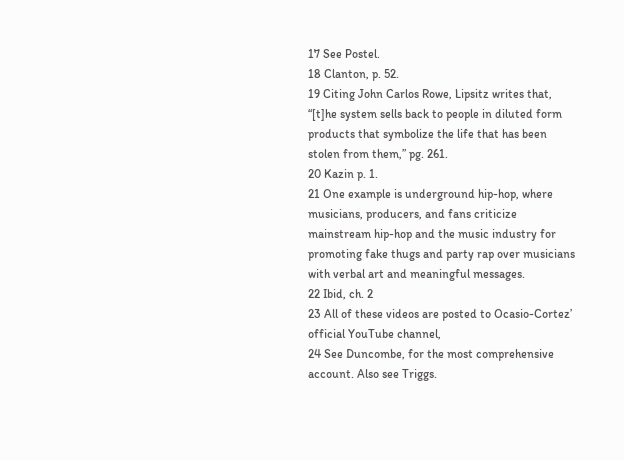17 See Postel.
18 Clanton, p. 52.
19 Citing John Carlos Rowe, Lipsitz writes that, “[t]he system sells back to people in diluted form products that symbolize the life that has been stolen from them,” pg. 261.
20 Kazin p. 1.
21 One example is underground hip-hop, where musicians, producers, and fans criticize mainstream hip-hop and the music industry for promoting fake thugs and party rap over musicians with verbal art and meaningful messages.
22 Ibid, ch. 2
23 All of these videos are posted to Ocasio-Cortez’ official YouTube channel,
24 See Duncombe, for the most comprehensive account. Also see Triggs.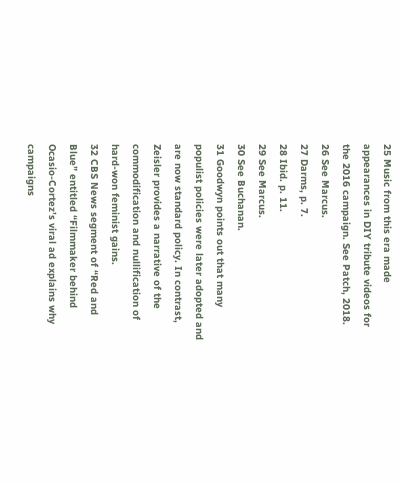25 Music from this era made appearances in DIY tribute videos for the 2016 campaign. See Patch, 2018.
26 See Marcus.
27 Darms, p. 7.
28 Ibid. p. 11.
29 See Marcus.
30 See Buchanan.
31 Goodwyn points out that many populist policies were later adopted and are now standard policy. In contrast, Zeisler provides a narrative of the commodification and nullification of hard-won feminist gains.
32 CBS News segment of “Red and Blue” entitled “Filmmaker behind Ocasio-Cortez’s viral ad explains why campaigns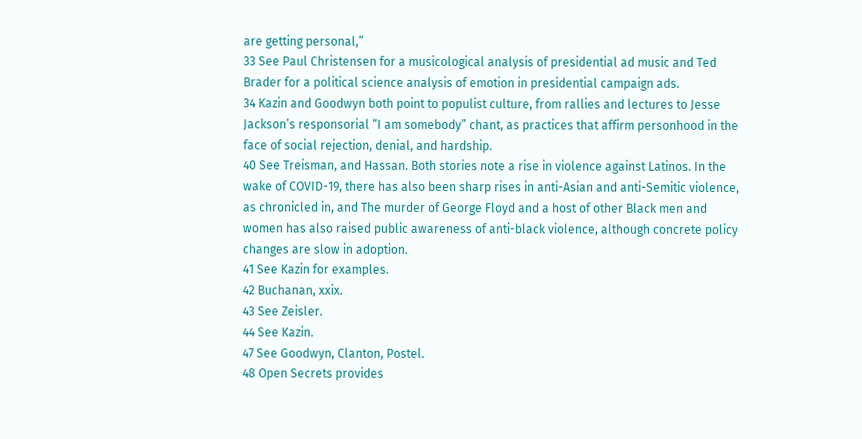are getting personal,”
33 See Paul Christensen for a musicological analysis of presidential ad music and Ted Brader for a political science analysis of emotion in presidential campaign ads.
34 Kazin and Goodwyn both point to populist culture, from rallies and lectures to Jesse Jackson’s responsorial “I am somebody” chant, as practices that affirm personhood in the face of social rejection, denial, and hardship.
40 See Treisman, and Hassan. Both stories note a rise in violence against Latinos. In the wake of COVID-19, there has also been sharp rises in anti-Asian and anti-Semitic violence, as chronicled in, and The murder of George Floyd and a host of other Black men and women has also raised public awareness of anti-black violence, although concrete policy changes are slow in adoption.
41 See Kazin for examples.
42 Buchanan, xxix.
43 See Zeisler.
44 See Kazin.
47 See Goodwyn, Clanton, Postel.
48 Open Secrets provides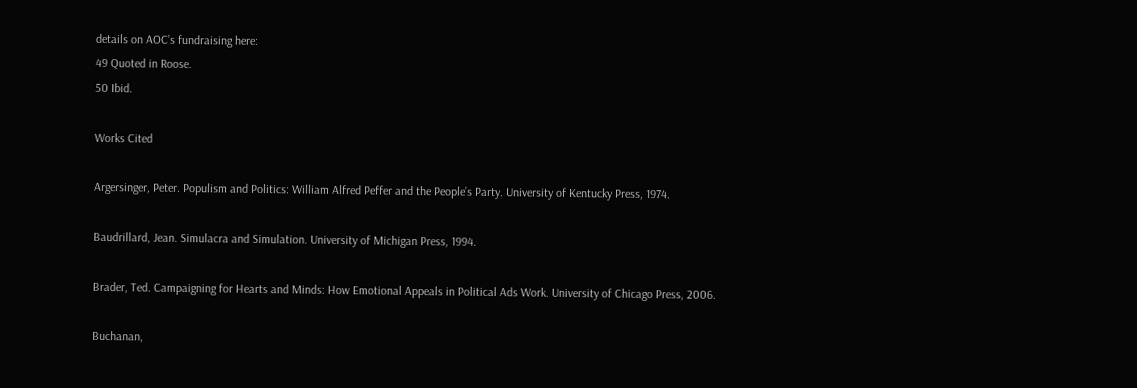details on AOC’s fundraising here:
49 Quoted in Roose.
50 Ibid.

Works Cited

Argersinger, Peter. Populism and Politics: William Alfred Peffer and the People’s Party. University of Kentucky Press, 1974.

Baudrillard, Jean. Simulacra and Simulation. University of Michigan Press, 1994.

Brader, Ted. Campaigning for Hearts and Minds: How Emotional Appeals in Political Ads Work. University of Chicago Press, 2006.

Buchanan,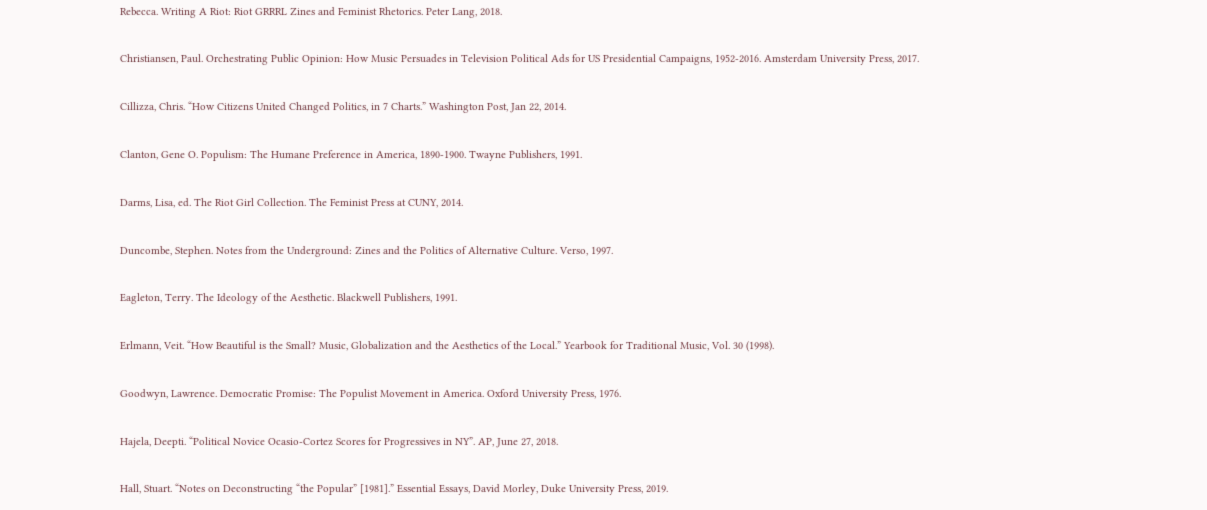Rebecca. Writing A Riot: Riot GRRRL Zines and Feminist Rhetorics. Peter Lang, 2018.

Christiansen, Paul. Orchestrating Public Opinion: How Music Persuades in Television Political Ads for US Presidential Campaigns, 1952-2016. Amsterdam University Press, 2017.

Cillizza, Chris. “How Citizens United Changed Politics, in 7 Charts.” Washington Post, Jan 22, 2014.

Clanton, Gene O. Populism: The Humane Preference in America, 1890-1900. Twayne Publishers, 1991.

Darms, Lisa, ed. The Riot Girl Collection. The Feminist Press at CUNY, 2014.

Duncombe, Stephen. Notes from the Underground: Zines and the Politics of Alternative Culture. Verso, 1997.

Eagleton, Terry. The Ideology of the Aesthetic. Blackwell Publishers, 1991.

Erlmann, Veit. “How Beautiful is the Small? Music, Globalization and the Aesthetics of the Local.” Yearbook for Traditional Music, Vol. 30 (1998).

Goodwyn, Lawrence. Democratic Promise: The Populist Movement in America. Oxford University Press, 1976.

Hajela, Deepti. “Political Novice Ocasio-Cortez Scores for Progressives in NY”. AP, June 27, 2018.

Hall, Stuart. “Notes on Deconstructing “the Popular” [1981].” Essential Essays, David Morley, Duke University Press, 2019.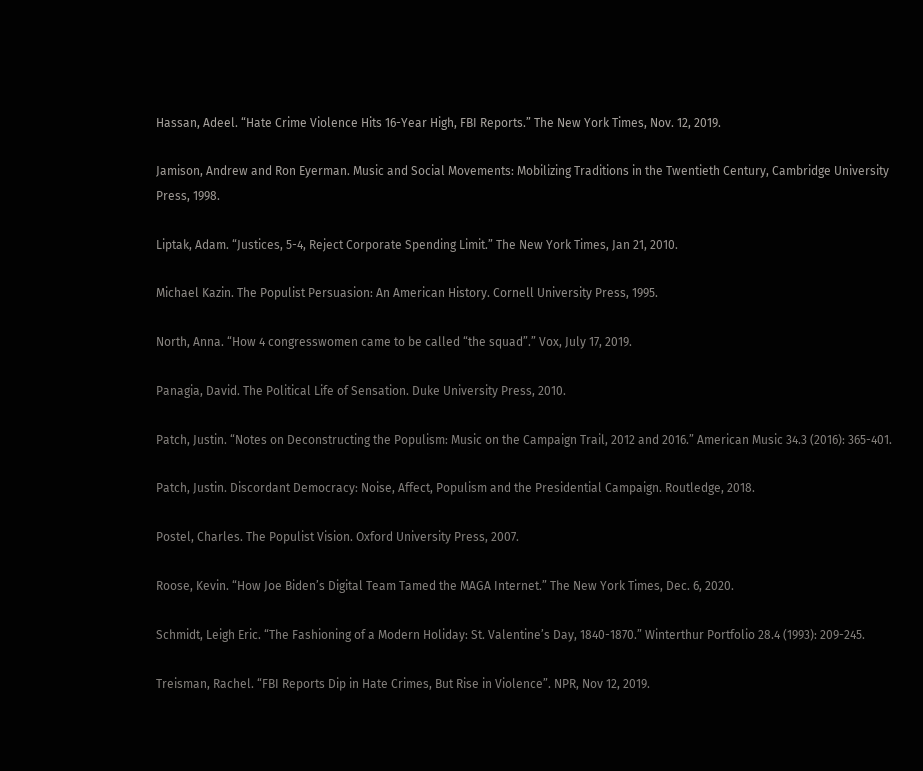Hassan, Adeel. “Hate Crime Violence Hits 16-Year High, FBI Reports.” The New York Times, Nov. 12, 2019.

Jamison, Andrew and Ron Eyerman. Music and Social Movements: Mobilizing Traditions in the Twentieth Century, Cambridge University Press, 1998.

Liptak, Adam. “Justices, 5-4, Reject Corporate Spending Limit.” The New York Times, Jan 21, 2010.

Michael Kazin. The Populist Persuasion: An American History. Cornell University Press, 1995.

North, Anna. “How 4 congresswomen came to be called “the squad”.” Vox, July 17, 2019.

Panagia, David. The Political Life of Sensation. Duke University Press, 2010.

Patch, Justin. “Notes on Deconstructing the Populism: Music on the Campaign Trail, 2012 and 2016.” American Music 34.3 (2016): 365-401.

Patch, Justin. Discordant Democracy: Noise, Affect, Populism and the Presidential Campaign. Routledge, 2018.

Postel, Charles. The Populist Vision. Oxford University Press, 2007.

Roose, Kevin. “How Joe Biden’s Digital Team Tamed the MAGA Internet.” The New York Times, Dec. 6, 2020.

Schmidt, Leigh Eric. “The Fashioning of a Modern Holiday: St. Valentine’s Day, 1840-1870.” Winterthur Portfolio 28.4 (1993): 209-245.

Treisman, Rachel. “FBI Reports Dip in Hate Crimes, But Rise in Violence”. NPR, Nov 12, 2019.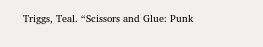Triggs, Teal. “Scissors and Glue: Punk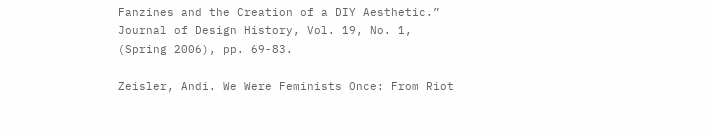Fanzines and the Creation of a DIY Aesthetic.” Journal of Design History, Vol. 19, No. 1, (Spring 2006), pp. 69-83.

Zeisler, Andi. We Were Feminists Once: From Riot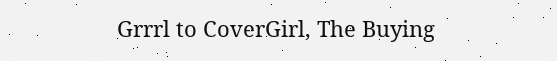Grrrl to CoverGirl, The Buying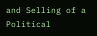and Selling of a Political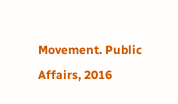Movement. Public Affairs, 2016